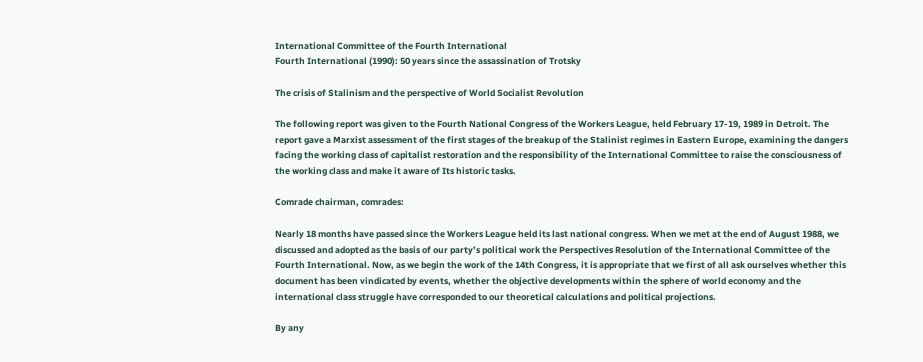International Committee of the Fourth International
Fourth International (1990): 50 years since the assassination of Trotsky

The crisis of Stalinism and the perspective of World Socialist Revolution

The following report was given to the Fourth National Congress of the Workers League, held February 17-19, 1989 in Detroit. The report gave a Marxist assessment of the first stages of the breakup of the Stalinist regimes in Eastern Europe, examining the dangers facing the working class of capitalist restoration and the responsibility of the International Committee to raise the consciousness of the working class and make it aware of Its historic tasks.

Comrade chairman, comrades:

Nearly 18 months have passed since the Workers League held its last national congress. When we met at the end of August 1988, we discussed and adopted as the basis of our party’s political work the Perspectives Resolution of the International Committee of the Fourth International. Now, as we begin the work of the 14th Congress, it is appropriate that we first of all ask ourselves whether this document has been vindicated by events, whether the objective developments within the sphere of world economy and the international class struggle have corresponded to our theoretical calculations and political projections.

By any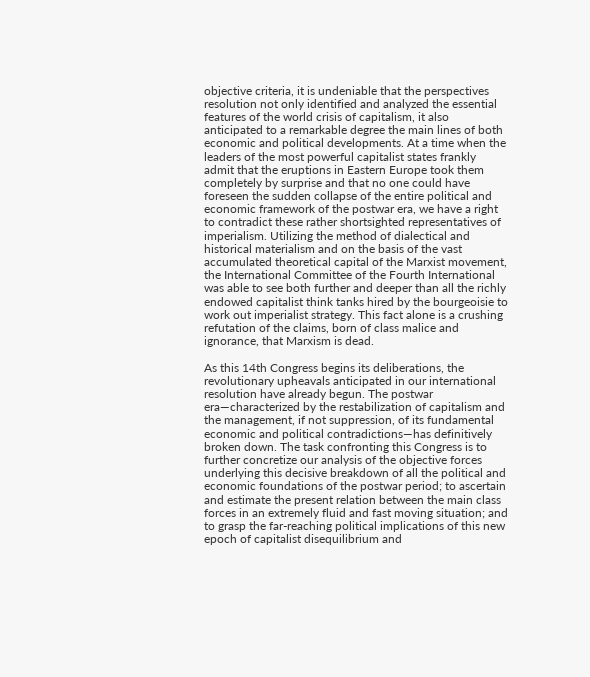objective criteria, it is undeniable that the perspectives resolution not only identified and analyzed the essential features of the world crisis of capitalism, it also anticipated to a remarkable degree the main lines of both economic and political developments. At a time when the leaders of the most powerful capitalist states frankly admit that the eruptions in Eastern Europe took them completely by surprise and that no one could have foreseen the sudden collapse of the entire political and economic framework of the postwar era, we have a right to contradict these rather shortsighted representatives of imperialism. Utilizing the method of dialectical and historical materialism and on the basis of the vast accumulated theoretical capital of the Marxist movement, the International Committee of the Fourth International was able to see both further and deeper than all the richly endowed capitalist think tanks hired by the bourgeoisie to work out imperialist strategy. This fact alone is a crushing refutation of the claims, born of class malice and ignorance, that Marxism is dead.

As this 14th Congress begins its deliberations, the revolutionary upheavals anticipated in our international resolution have already begun. The postwar era—characterized by the restabilization of capitalism and the management, if not suppression, of its fundamental economic and political contradictions—has definitively broken down. The task confronting this Congress is to further concretize our analysis of the objective forces underlying this decisive breakdown of all the political and economic foundations of the postwar period; to ascertain and estimate the present relation between the main class forces in an extremely fluid and fast moving situation; and to grasp the far-reaching political implications of this new epoch of capitalist disequilibrium and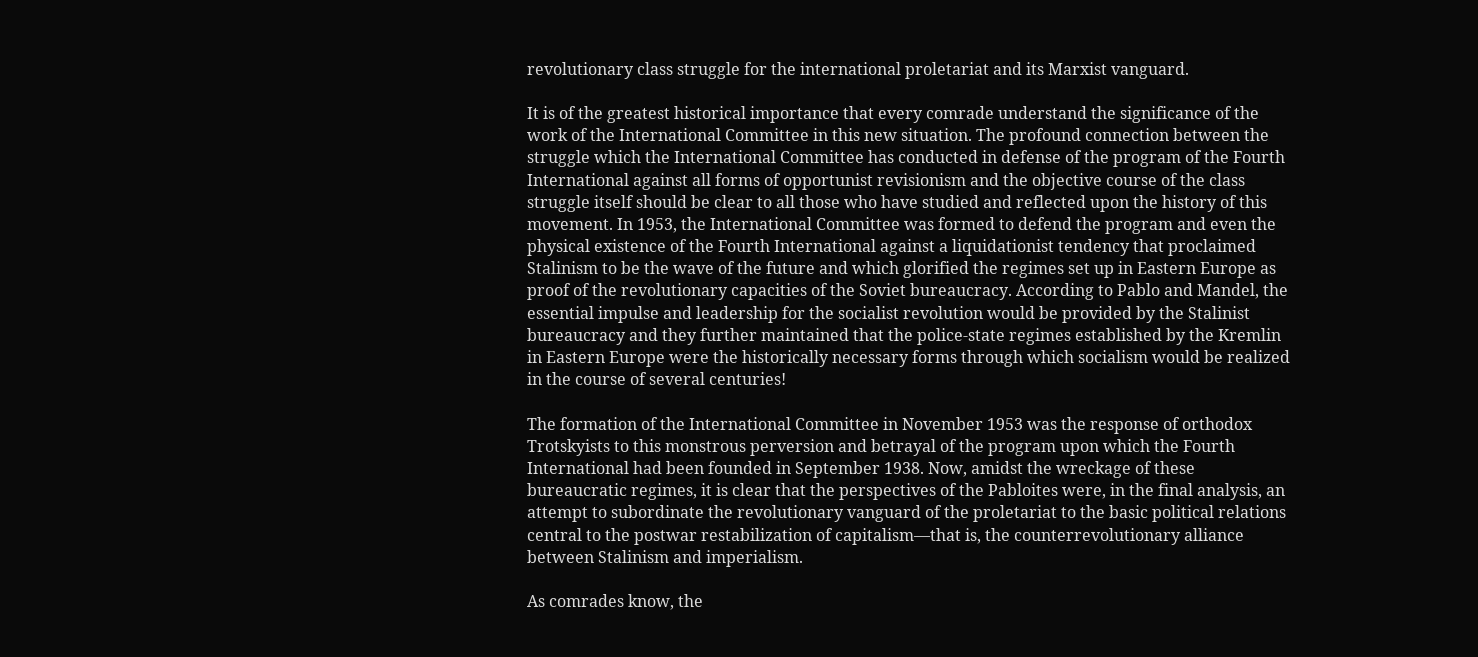revolutionary class struggle for the international proletariat and its Marxist vanguard.

It is of the greatest historical importance that every comrade understand the significance of the work of the International Committee in this new situation. The profound connection between the struggle which the International Committee has conducted in defense of the program of the Fourth International against all forms of opportunist revisionism and the objective course of the class struggle itself should be clear to all those who have studied and reflected upon the history of this movement. In 1953, the International Committee was formed to defend the program and even the physical existence of the Fourth International against a liquidationist tendency that proclaimed Stalinism to be the wave of the future and which glorified the regimes set up in Eastern Europe as proof of the revolutionary capacities of the Soviet bureaucracy. According to Pablo and Mandel, the essential impulse and leadership for the socialist revolution would be provided by the Stalinist bureaucracy and they further maintained that the police-state regimes established by the Kremlin in Eastern Europe were the historically necessary forms through which socialism would be realized in the course of several centuries!

The formation of the International Committee in November 1953 was the response of orthodox Trotskyists to this monstrous perversion and betrayal of the program upon which the Fourth International had been founded in September 1938. Now, amidst the wreckage of these bureaucratic regimes, it is clear that the perspectives of the Pabloites were, in the final analysis, an attempt to subordinate the revolutionary vanguard of the proletariat to the basic political relations central to the postwar restabilization of capitalism—that is, the counterrevolutionary alliance between Stalinism and imperialism.

As comrades know, the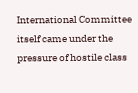International Committee itself came under the pressure of hostile class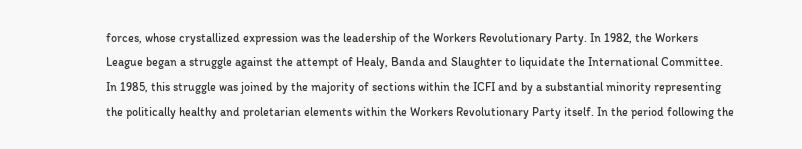forces, whose crystallized expression was the leadership of the Workers Revolutionary Party. In 1982, the Workers League began a struggle against the attempt of Healy, Banda and Slaughter to liquidate the International Committee. In 1985, this struggle was joined by the majority of sections within the ICFI and by a substantial minority representing the politically healthy and proletarian elements within the Workers Revolutionary Party itself. In the period following the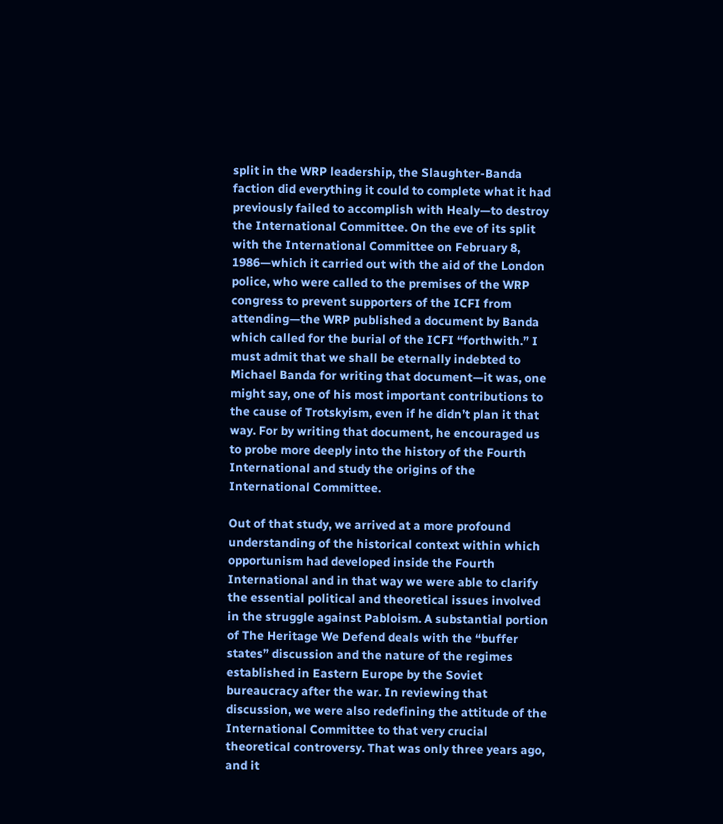split in the WRP leadership, the Slaughter-Banda faction did everything it could to complete what it had previously failed to accomplish with Healy—to destroy the International Committee. On the eve of its split with the International Committee on February 8, 1986—which it carried out with the aid of the London police, who were called to the premises of the WRP congress to prevent supporters of the ICFI from attending—the WRP published a document by Banda which called for the burial of the ICFI “forthwith.” I must admit that we shall be eternally indebted to Michael Banda for writing that document—it was, one might say, one of his most important contributions to the cause of Trotskyism, even if he didn’t plan it that way. For by writing that document, he encouraged us to probe more deeply into the history of the Fourth International and study the origins of the International Committee.

Out of that study, we arrived at a more profound understanding of the historical context within which opportunism had developed inside the Fourth International and in that way we were able to clarify the essential political and theoretical issues involved in the struggle against Pabloism. A substantial portion of The Heritage We Defend deals with the “buffer states” discussion and the nature of the regimes established in Eastern Europe by the Soviet bureaucracy after the war. In reviewing that discussion, we were also redefining the attitude of the International Committee to that very crucial theoretical controversy. That was only three years ago, and it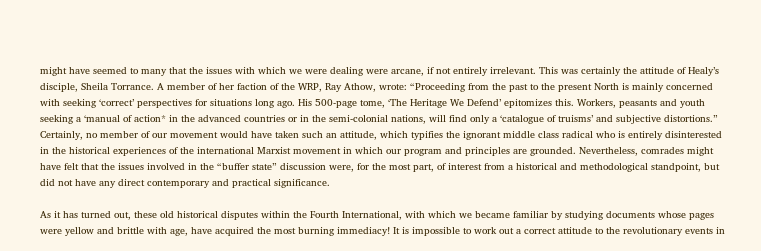might have seemed to many that the issues with which we were dealing were arcane, if not entirely irrelevant. This was certainly the attitude of Healy’s disciple, Sheila Torrance. A member of her faction of the WRP, Ray Athow, wrote: “Proceeding from the past to the present North is mainly concerned with seeking ‘correct’ perspectives for situations long ago. His 500-page tome, ‘The Heritage We Defend’ epitomizes this. Workers, peasants and youth seeking a ‘manual of action* in the advanced countries or in the semi-colonial nations, will find only a ‘catalogue of truisms’ and subjective distortions.” Certainly, no member of our movement would have taken such an attitude, which typifies the ignorant middle class radical who is entirely disinterested in the historical experiences of the international Marxist movement in which our program and principles are grounded. Nevertheless, comrades might have felt that the issues involved in the “buffer state” discussion were, for the most part, of interest from a historical and methodological standpoint, but did not have any direct contemporary and practical significance.

As it has turned out, these old historical disputes within the Fourth International, with which we became familiar by studying documents whose pages were yellow and brittle with age, have acquired the most burning immediacy! It is impossible to work out a correct attitude to the revolutionary events in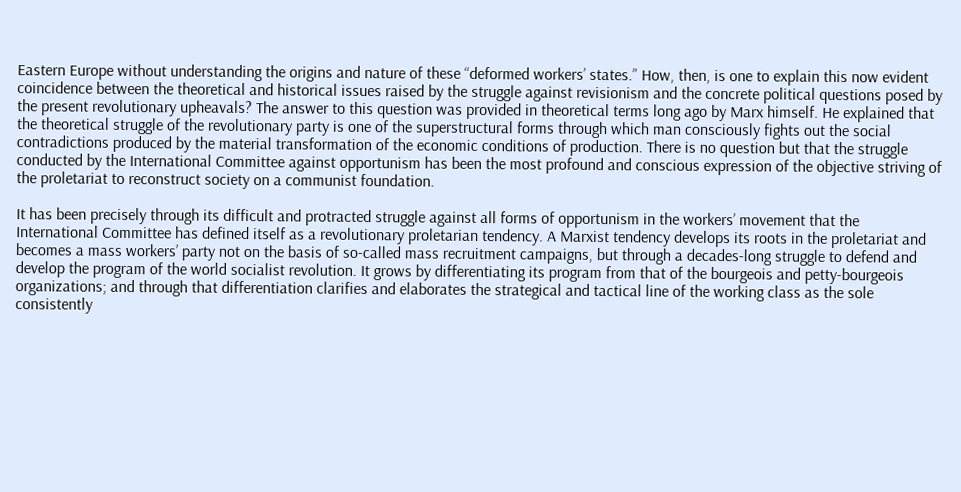Eastern Europe without understanding the origins and nature of these “deformed workers’ states.” How, then, is one to explain this now evident coincidence between the theoretical and historical issues raised by the struggle against revisionism and the concrete political questions posed by the present revolutionary upheavals? The answer to this question was provided in theoretical terms long ago by Marx himself. He explained that the theoretical struggle of the revolutionary party is one of the superstructural forms through which man consciously fights out the social contradictions produced by the material transformation of the economic conditions of production. There is no question but that the struggle conducted by the International Committee against opportunism has been the most profound and conscious expression of the objective striving of the proletariat to reconstruct society on a communist foundation.

It has been precisely through its difficult and protracted struggle against all forms of opportunism in the workers’ movement that the International Committee has defined itself as a revolutionary proletarian tendency. A Marxist tendency develops its roots in the proletariat and becomes a mass workers’ party not on the basis of so-called mass recruitment campaigns, but through a decades-long struggle to defend and develop the program of the world socialist revolution. It grows by differentiating its program from that of the bourgeois and petty-bourgeois organizations; and through that differentiation clarifies and elaborates the strategical and tactical line of the working class as the sole consistently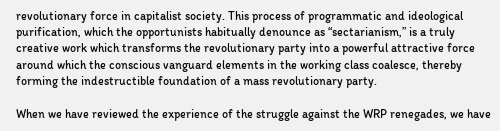revolutionary force in capitalist society. This process of programmatic and ideological purification, which the opportunists habitually denounce as “sectarianism,” is a truly creative work which transforms the revolutionary party into a powerful attractive force around which the conscious vanguard elements in the working class coalesce, thereby forming the indestructible foundation of a mass revolutionary party.

When we have reviewed the experience of the struggle against the WRP renegades, we have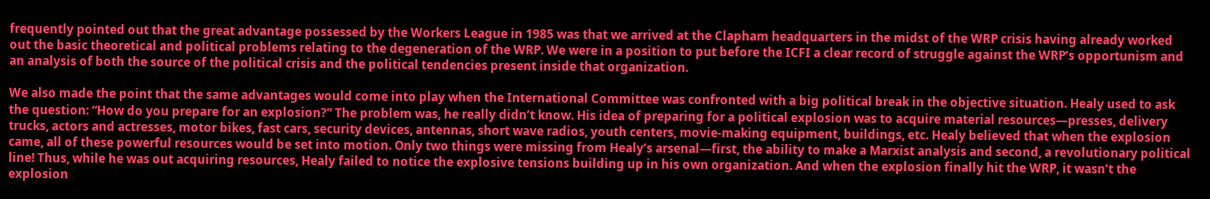frequently pointed out that the great advantage possessed by the Workers League in 1985 was that we arrived at the Clapham headquarters in the midst of the WRP crisis having already worked out the basic theoretical and political problems relating to the degeneration of the WRP. We were in a position to put before the ICFI a clear record of struggle against the WRP’s opportunism and an analysis of both the source of the political crisis and the political tendencies present inside that organization.

We also made the point that the same advantages would come into play when the International Committee was confronted with a big political break in the objective situation. Healy used to ask the question: “How do you prepare for an explosion?” The problem was, he really didn’t know. His idea of preparing for a political explosion was to acquire material resources—presses, delivery trucks, actors and actresses, motor bikes, fast cars, security devices, antennas, short wave radios, youth centers, movie-making equipment, buildings, etc. Healy believed that when the explosion came, all of these powerful resources would be set into motion. Only two things were missing from Healy’s arsenal—first, the ability to make a Marxist analysis and second, a revolutionary political line! Thus, while he was out acquiring resources, Healy failed to notice the explosive tensions building up in his own organization. And when the explosion finally hit the WRP, it wasn’t the explosion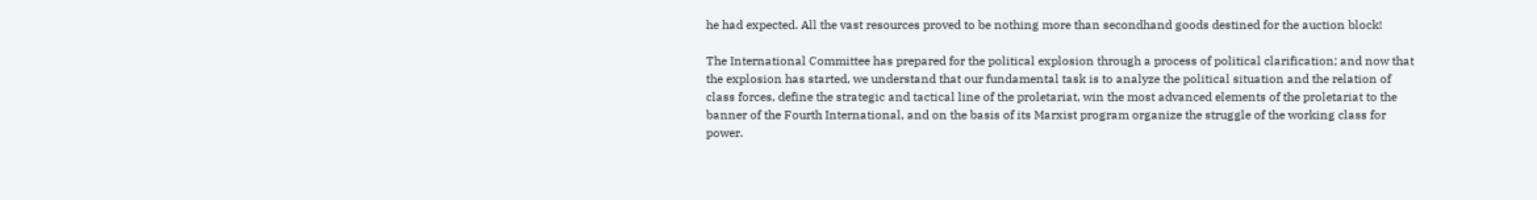he had expected. All the vast resources proved to be nothing more than secondhand goods destined for the auction block!

The International Committee has prepared for the political explosion through a process of political clarification; and now that the explosion has started, we understand that our fundamental task is to analyze the political situation and the relation of class forces, define the strategic and tactical line of the proletariat, win the most advanced elements of the proletariat to the banner of the Fourth International, and on the basis of its Marxist program organize the struggle of the working class for power.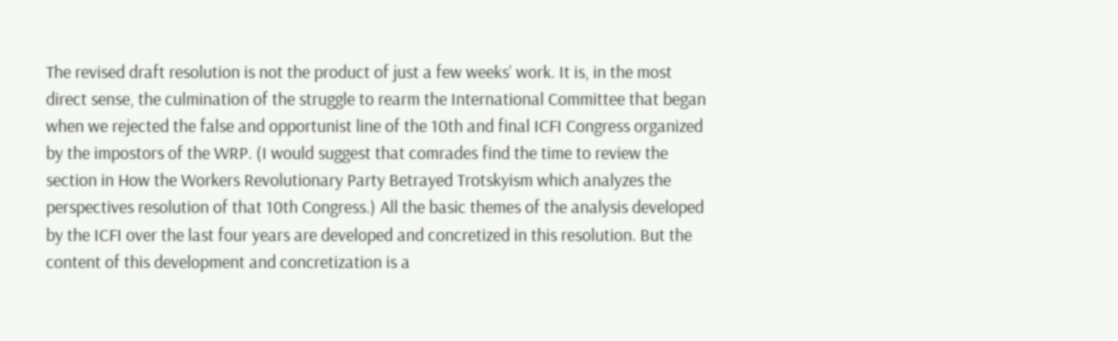The revised draft resolution is not the product of just a few weeks’ work. It is, in the most direct sense, the culmination of the struggle to rearm the International Committee that began when we rejected the false and opportunist line of the 10th and final ICFI Congress organized by the impostors of the WRP. (I would suggest that comrades find the time to review the section in How the Workers Revolutionary Party Betrayed Trotskyism which analyzes the perspectives resolution of that 10th Congress.) All the basic themes of the analysis developed by the ICFI over the last four years are developed and concretized in this resolution. But the content of this development and concretization is a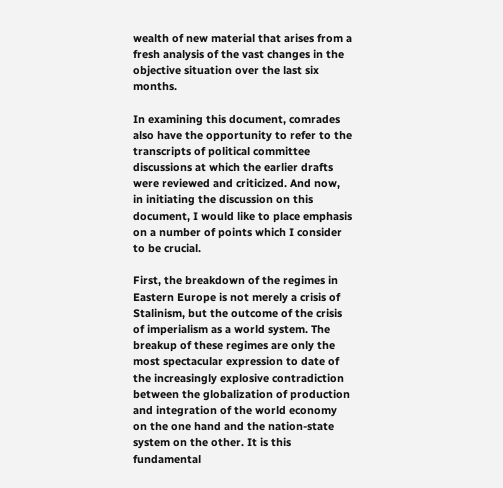wealth of new material that arises from a fresh analysis of the vast changes in the objective situation over the last six months.

In examining this document, comrades also have the opportunity to refer to the transcripts of political committee discussions at which the earlier drafts were reviewed and criticized. And now, in initiating the discussion on this document, I would like to place emphasis on a number of points which I consider to be crucial.

First, the breakdown of the regimes in Eastern Europe is not merely a crisis of Stalinism, but the outcome of the crisis of imperialism as a world system. The breakup of these regimes are only the most spectacular expression to date of the increasingly explosive contradiction between the globalization of production and integration of the world economy on the one hand and the nation-state system on the other. It is this fundamental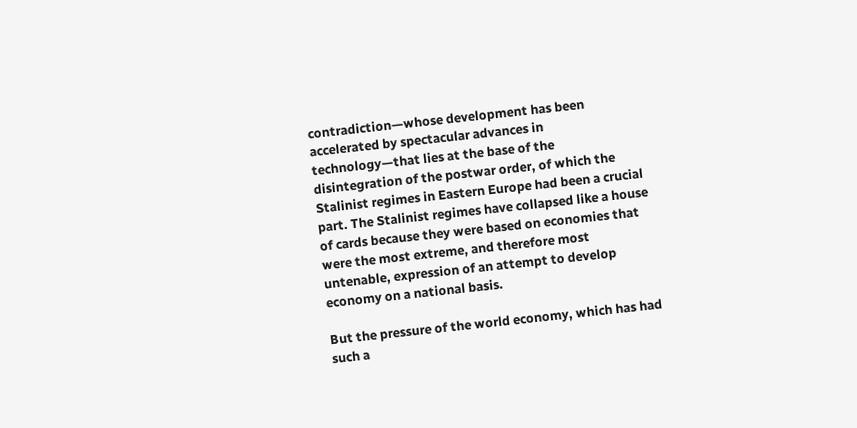contradiction—whose development has been accelerated by spectacular advances in technology—that lies at the base of the disintegration of the postwar order, of which the Stalinist regimes in Eastern Europe had been a crucial part. The Stalinist regimes have collapsed like a house of cards because they were based on economies that were the most extreme, and therefore most untenable, expression of an attempt to develop economy on a national basis.

But the pressure of the world economy, which has had such a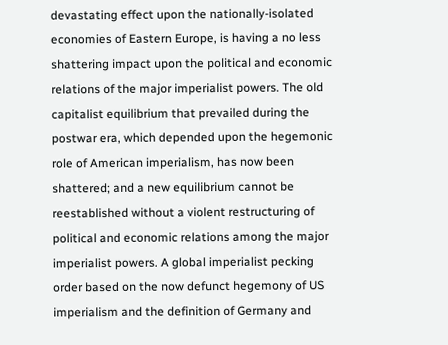devastating effect upon the nationally-isolated economies of Eastern Europe, is having a no less shattering impact upon the political and economic relations of the major imperialist powers. The old capitalist equilibrium that prevailed during the postwar era, which depended upon the hegemonic role of American imperialism, has now been shattered; and a new equilibrium cannot be reestablished without a violent restructuring of political and economic relations among the major imperialist powers. A global imperialist pecking order based on the now defunct hegemony of US imperialism and the definition of Germany and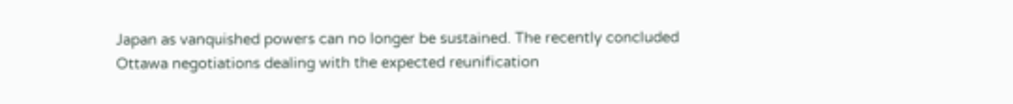Japan as vanquished powers can no longer be sustained. The recently concluded Ottawa negotiations dealing with the expected reunification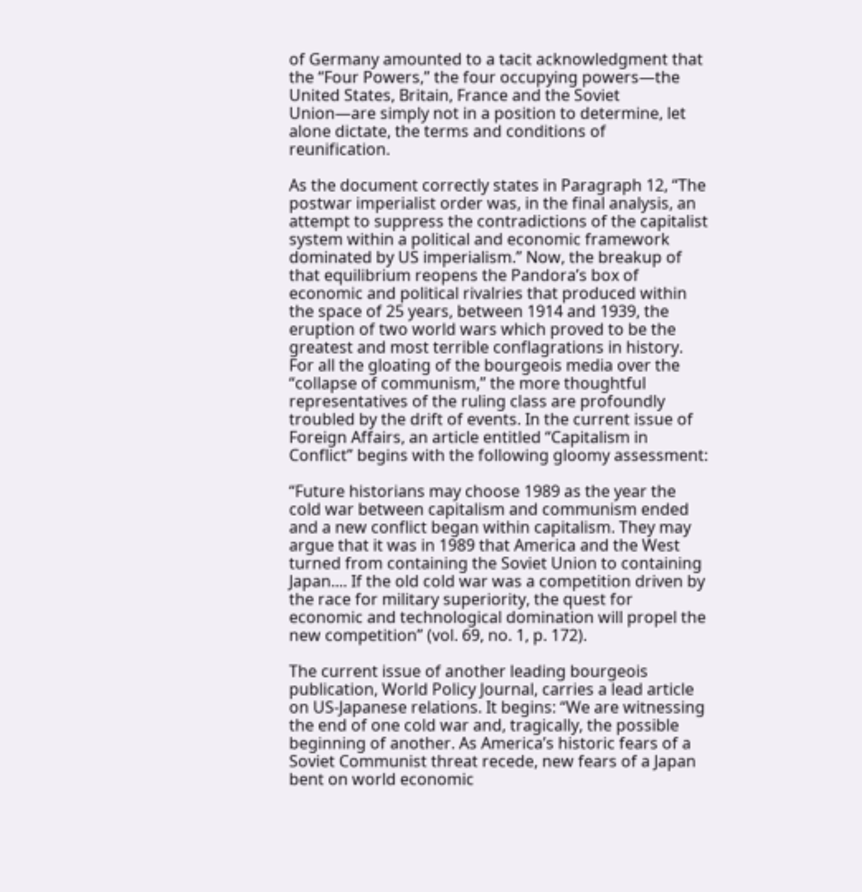of Germany amounted to a tacit acknowledgment that the “Four Powers,” the four occupying powers—the United States, Britain, France and the Soviet Union—are simply not in a position to determine, let alone dictate, the terms and conditions of reunification.

As the document correctly states in Paragraph 12, “The postwar imperialist order was, in the final analysis, an attempt to suppress the contradictions of the capitalist system within a political and economic framework dominated by US imperialism.” Now, the breakup of that equilibrium reopens the Pandora’s box of economic and political rivalries that produced within the space of 25 years, between 1914 and 1939, the eruption of two world wars which proved to be the greatest and most terrible conflagrations in history. For all the gloating of the bourgeois media over the “collapse of communism,” the more thoughtful representatives of the ruling class are profoundly troubled by the drift of events. In the current issue of Foreign Affairs, an article entitled “Capitalism in Conflict” begins with the following gloomy assessment:

“Future historians may choose 1989 as the year the cold war between capitalism and communism ended and a new conflict began within capitalism. They may argue that it was in 1989 that America and the West turned from containing the Soviet Union to containing Japan.... If the old cold war was a competition driven by the race for military superiority, the quest for economic and technological domination will propel the new competition” (vol. 69, no. 1, p. 172).

The current issue of another leading bourgeois publication, World Policy Journal, carries a lead article on US-Japanese relations. It begins: “We are witnessing the end of one cold war and, tragically, the possible beginning of another. As America’s historic fears of a Soviet Communist threat recede, new fears of a Japan bent on world economic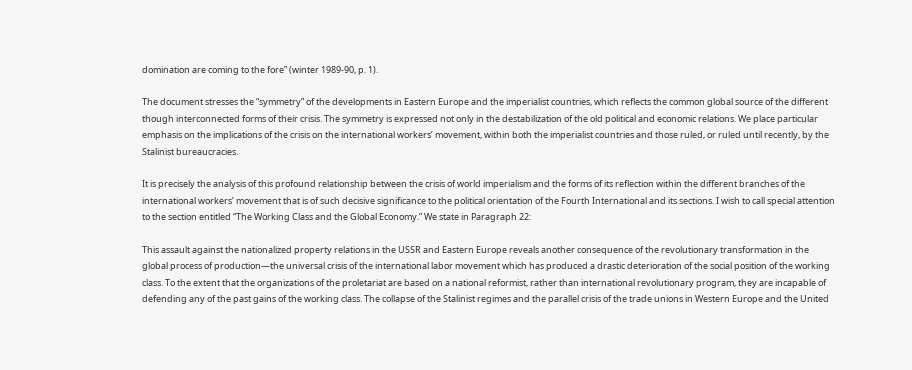domination are coming to the fore” (winter 1989-90, p. 1).

The document stresses the “symmetry” of the developments in Eastern Europe and the imperialist countries, which reflects the common global source of the different though interconnected forms of their crisis. The symmetry is expressed not only in the destabilization of the old political and economic relations. We place particular emphasis on the implications of the crisis on the international workers’ movement, within both the imperialist countries and those ruled, or ruled until recently, by the Stalinist bureaucracies.

It is precisely the analysis of this profound relationship between the crisis of world imperialism and the forms of its reflection within the different branches of the international workers’ movement that is of such decisive significance to the political orientation of the Fourth International and its sections. I wish to call special attention to the section entitled “The Working Class and the Global Economy.” We state in Paragraph 22:

This assault against the nationalized property relations in the USSR and Eastern Europe reveals another consequence of the revolutionary transformation in the global process of production—the universal crisis of the international labor movement which has produced a drastic deterioration of the social position of the working class. To the extent that the organizations of the proletariat are based on a national reformist, rather than international revolutionary program, they are incapable of defending any of the past gains of the working class. The collapse of the Stalinist regimes and the parallel crisis of the trade unions in Western Europe and the United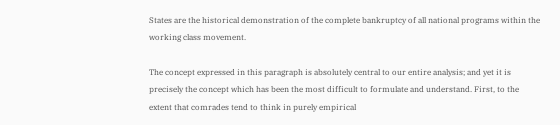States are the historical demonstration of the complete bankruptcy of all national programs within the working class movement.

The concept expressed in this paragraph is absolutely central to our entire analysis; and yet it is precisely the concept which has been the most difficult to formulate and understand. First, to the extent that comrades tend to think in purely empirical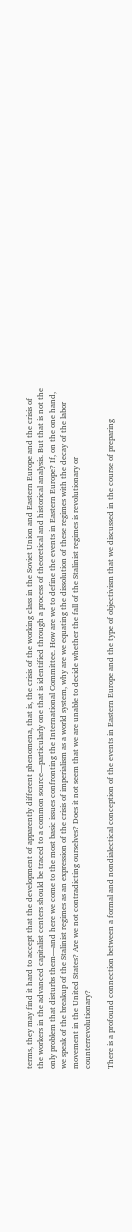terms, they may find it hard to accept that the development of apparently different phenomena, that is, the crisis of the working class in the Soviet Union and Eastern Europe and the crisis of the workers in the advanced capitalist centers should be traced to a common source—particularly one that is identified through a process of theoretical and historical analysis. But that is not the only problem that disturbs them—and here we come to the most basic issues confronting the International Committee. How are we to define the events in Eastern Europe? If, on the one hand, we speak of the breakup of the Stalinist regimes as an expression of the crisis of imperialism as a world system, why are we equating the dissolution of these regimes with the decay of the labor movement in the United States? Are we not contradicting ourselves? Does it not seem that we are unable to decide whether the fall of the Stalinist regimes is revolutionary or counterrevolutionary?

There is a profound connection between a formal and nondialectical conception of the events in Eastern Europe and the type of objectivism that we discussed in the course of preparing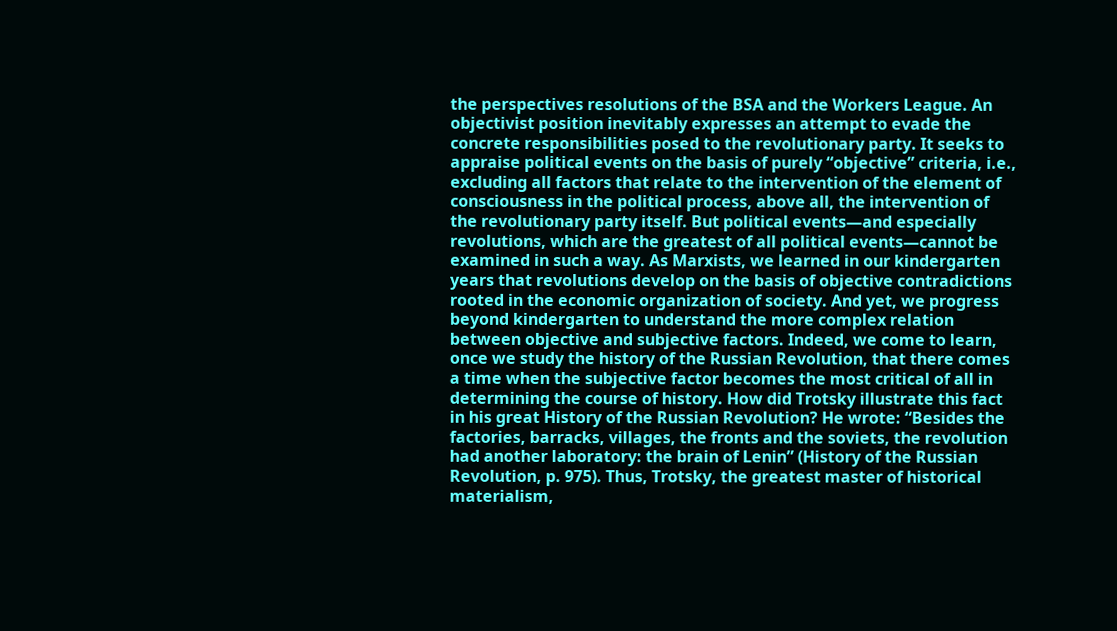the perspectives resolutions of the BSA and the Workers League. An objectivist position inevitably expresses an attempt to evade the concrete responsibilities posed to the revolutionary party. It seeks to appraise political events on the basis of purely “objective” criteria, i.e., excluding all factors that relate to the intervention of the element of consciousness in the political process, above all, the intervention of the revolutionary party itself. But political events—and especially revolutions, which are the greatest of all political events—cannot be examined in such a way. As Marxists, we learned in our kindergarten years that revolutions develop on the basis of objective contradictions rooted in the economic organization of society. And yet, we progress beyond kindergarten to understand the more complex relation between objective and subjective factors. Indeed, we come to learn, once we study the history of the Russian Revolution, that there comes a time when the subjective factor becomes the most critical of all in determining the course of history. How did Trotsky illustrate this fact in his great History of the Russian Revolution? He wrote: “Besides the factories, barracks, villages, the fronts and the soviets, the revolution had another laboratory: the brain of Lenin” (History of the Russian Revolution, p. 975). Thus, Trotsky, the greatest master of historical materialism,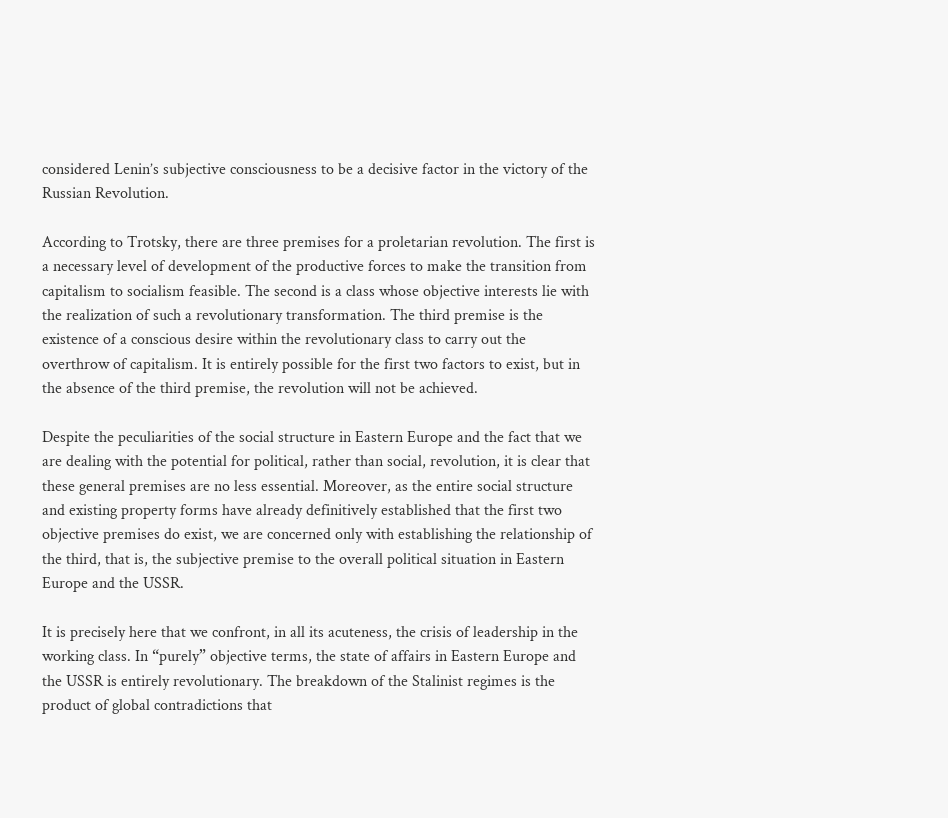considered Lenin’s subjective consciousness to be a decisive factor in the victory of the Russian Revolution.

According to Trotsky, there are three premises for a proletarian revolution. The first is a necessary level of development of the productive forces to make the transition from capitalism to socialism feasible. The second is a class whose objective interests lie with the realization of such a revolutionary transformation. The third premise is the existence of a conscious desire within the revolutionary class to carry out the overthrow of capitalism. It is entirely possible for the first two factors to exist, but in the absence of the third premise, the revolution will not be achieved.

Despite the peculiarities of the social structure in Eastern Europe and the fact that we are dealing with the potential for political, rather than social, revolution, it is clear that these general premises are no less essential. Moreover, as the entire social structure and existing property forms have already definitively established that the first two objective premises do exist, we are concerned only with establishing the relationship of the third, that is, the subjective premise to the overall political situation in Eastern Europe and the USSR.

It is precisely here that we confront, in all its acuteness, the crisis of leadership in the working class. In “purely” objective terms, the state of affairs in Eastern Europe and the USSR is entirely revolutionary. The breakdown of the Stalinist regimes is the product of global contradictions that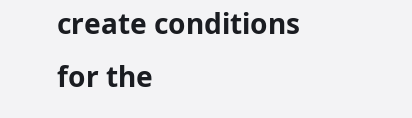create conditions for the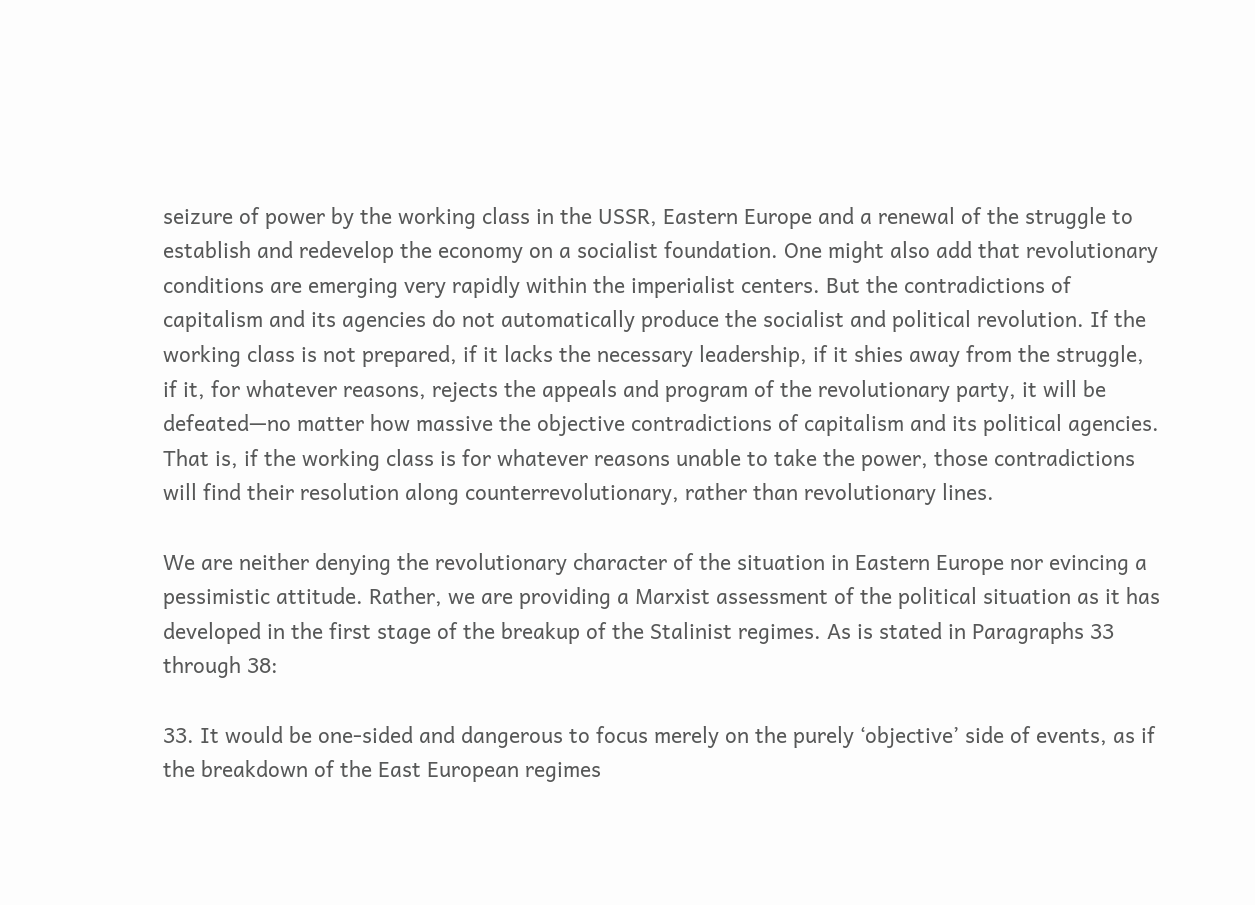seizure of power by the working class in the USSR, Eastern Europe and a renewal of the struggle to establish and redevelop the economy on a socialist foundation. One might also add that revolutionary conditions are emerging very rapidly within the imperialist centers. But the contradictions of capitalism and its agencies do not automatically produce the socialist and political revolution. If the working class is not prepared, if it lacks the necessary leadership, if it shies away from the struggle, if it, for whatever reasons, rejects the appeals and program of the revolutionary party, it will be defeated—no matter how massive the objective contradictions of capitalism and its political agencies. That is, if the working class is for whatever reasons unable to take the power, those contradictions will find their resolution along counterrevolutionary, rather than revolutionary lines.

We are neither denying the revolutionary character of the situation in Eastern Europe nor evincing a pessimistic attitude. Rather, we are providing a Marxist assessment of the political situation as it has developed in the first stage of the breakup of the Stalinist regimes. As is stated in Paragraphs 33 through 38:

33. It would be one-sided and dangerous to focus merely on the purely ‘objective’ side of events, as if the breakdown of the East European regimes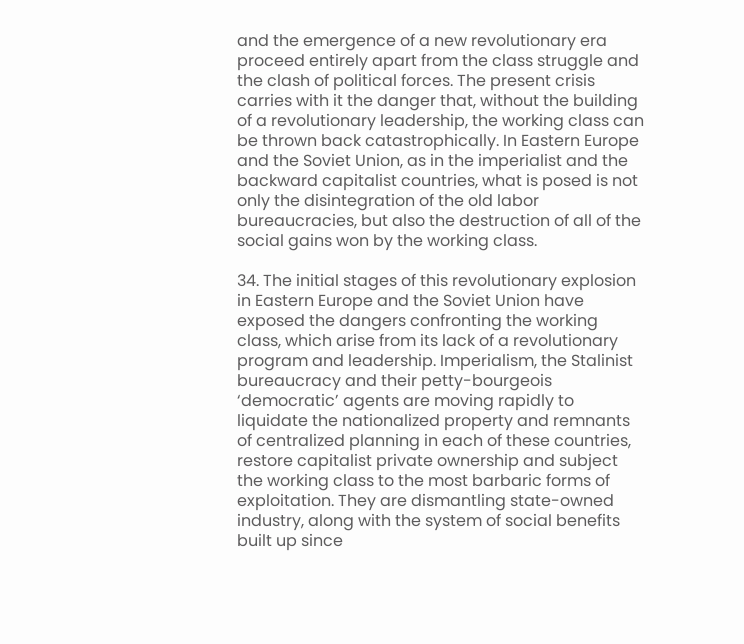and the emergence of a new revolutionary era proceed entirely apart from the class struggle and the clash of political forces. The present crisis carries with it the danger that, without the building of a revolutionary leadership, the working class can be thrown back catastrophically. In Eastern Europe and the Soviet Union, as in the imperialist and the backward capitalist countries, what is posed is not only the disintegration of the old labor bureaucracies, but also the destruction of all of the social gains won by the working class.

34. The initial stages of this revolutionary explosion in Eastern Europe and the Soviet Union have exposed the dangers confronting the working class, which arise from its lack of a revolutionary program and leadership. Imperialism, the Stalinist bureaucracy and their petty-bourgeois ‘democratic’ agents are moving rapidly to liquidate the nationalized property and remnants of centralized planning in each of these countries, restore capitalist private ownership and subject the working class to the most barbaric forms of exploitation. They are dismantling state-owned industry, along with the system of social benefits built up since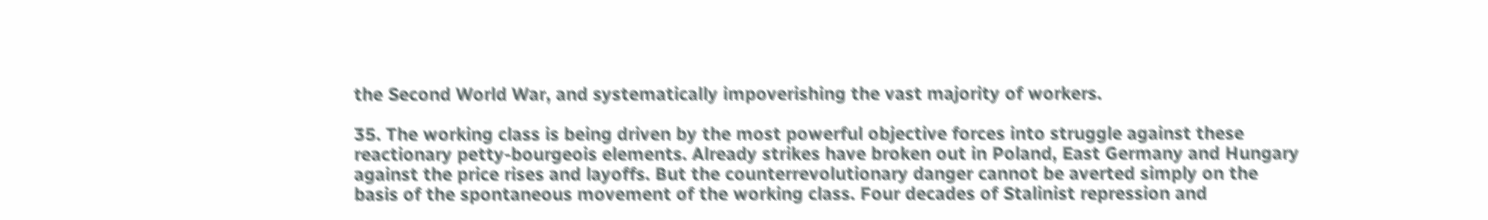the Second World War, and systematically impoverishing the vast majority of workers.

35. The working class is being driven by the most powerful objective forces into struggle against these reactionary petty-bourgeois elements. Already strikes have broken out in Poland, East Germany and Hungary against the price rises and layoffs. But the counterrevolutionary danger cannot be averted simply on the basis of the spontaneous movement of the working class. Four decades of Stalinist repression and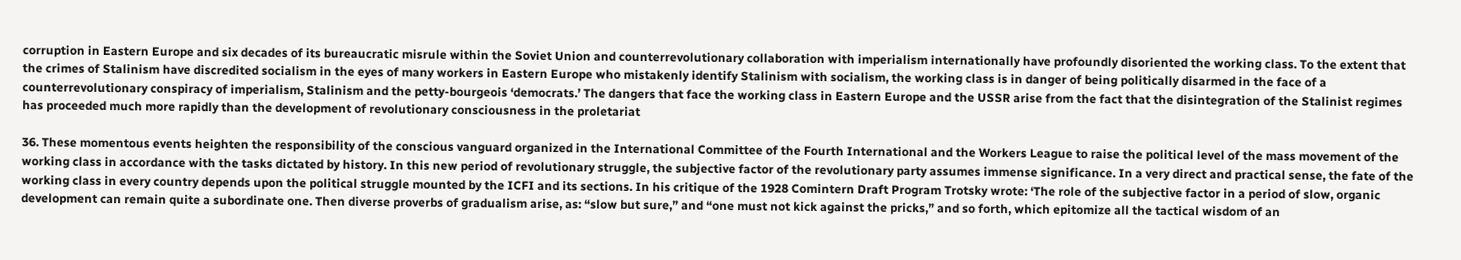corruption in Eastern Europe and six decades of its bureaucratic misrule within the Soviet Union and counterrevolutionary collaboration with imperialism internationally have profoundly disoriented the working class. To the extent that the crimes of Stalinism have discredited socialism in the eyes of many workers in Eastern Europe who mistakenly identify Stalinism with socialism, the working class is in danger of being politically disarmed in the face of a counterrevolutionary conspiracy of imperialism, Stalinism and the petty-bourgeois ‘democrats.’ The dangers that face the working class in Eastern Europe and the USSR arise from the fact that the disintegration of the Stalinist regimes has proceeded much more rapidly than the development of revolutionary consciousness in the proletariat

36. These momentous events heighten the responsibility of the conscious vanguard organized in the International Committee of the Fourth International and the Workers League to raise the political level of the mass movement of the working class in accordance with the tasks dictated by history. In this new period of revolutionary struggle, the subjective factor of the revolutionary party assumes immense significance. In a very direct and practical sense, the fate of the working class in every country depends upon the political struggle mounted by the ICFI and its sections. In his critique of the 1928 Comintern Draft Program Trotsky wrote: ‘The role of the subjective factor in a period of slow, organic development can remain quite a subordinate one. Then diverse proverbs of gradualism arise, as: “slow but sure,” and “one must not kick against the pricks,” and so forth, which epitomize all the tactical wisdom of an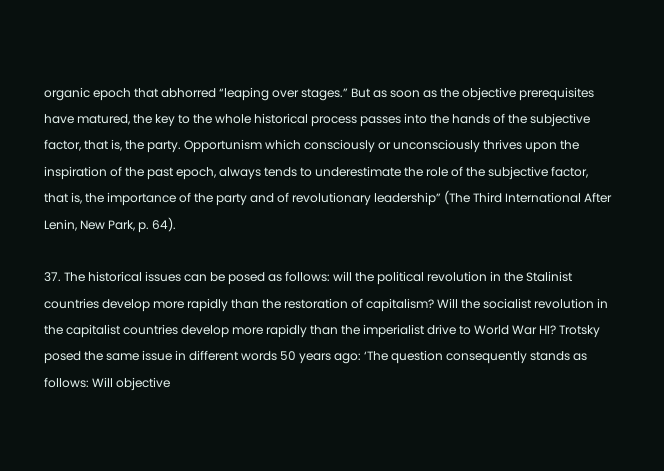organic epoch that abhorred “leaping over stages.” But as soon as the objective prerequisites have matured, the key to the whole historical process passes into the hands of the subjective factor, that is, the party. Opportunism which consciously or unconsciously thrives upon the inspiration of the past epoch, always tends to underestimate the role of the subjective factor, that is, the importance of the party and of revolutionary leadership” (The Third International After Lenin, New Park, p. 64).

37. The historical issues can be posed as follows: will the political revolution in the Stalinist countries develop more rapidly than the restoration of capitalism? Will the socialist revolution in the capitalist countries develop more rapidly than the imperialist drive to World War HI? Trotsky posed the same issue in different words 50 years ago: ‘The question consequently stands as follows: Will objective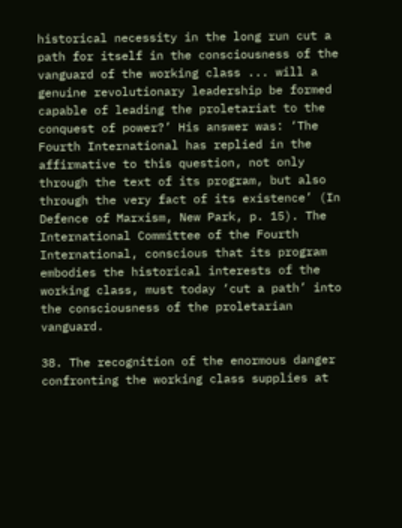historical necessity in the long run cut a path for itself in the consciousness of the vanguard of the working class ... will a genuine revolutionary leadership be formed capable of leading the proletariat to the conquest of power?’ His answer was: ‘The Fourth International has replied in the affirmative to this question, not only through the text of its program, but also through the very fact of its existence’ (In Defence of Marxism, New Park, p. 15). The International Committee of the Fourth International, conscious that its program embodies the historical interests of the working class, must today ‘cut a path’ into the consciousness of the proletarian vanguard.

38. The recognition of the enormous danger confronting the working class supplies at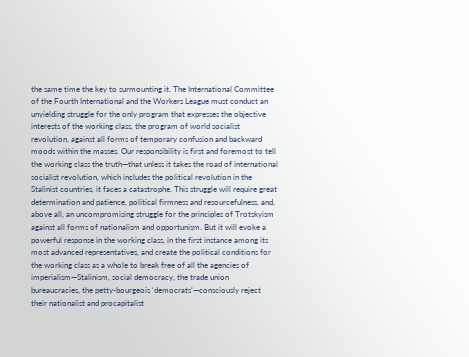the same time the key to surmounting it. The International Committee of the Fourth International and the Workers League must conduct an unyielding struggle for the only program that expresses the objective interests of the working class, the program of world socialist revolution, against all forms of temporary confusion and backward moods within the masses. Our responsibility is first and foremost to tell the working class the truth—that unless it takes the road of international socialist revolution, which includes the political revolution in the Stalinist countries, it faces a catastrophe. This struggle will require great determination and patience, political firmness and resourcefulness, and, above all, an uncompromising struggle for the principles of Trotskyism against all forms of nationalism and opportunism. But it will evoke a powerful response in the working class, in the first instance among its most advanced representatives, and create the political conditions for the working class as a whole to break free of all the agencies of imperialism—Stalinism, social democracy, the trade union bureaucracies, the petty-bourgeois ‘democrats’—consciously reject their nationalist and procapitalist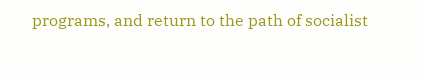programs, and return to the path of socialist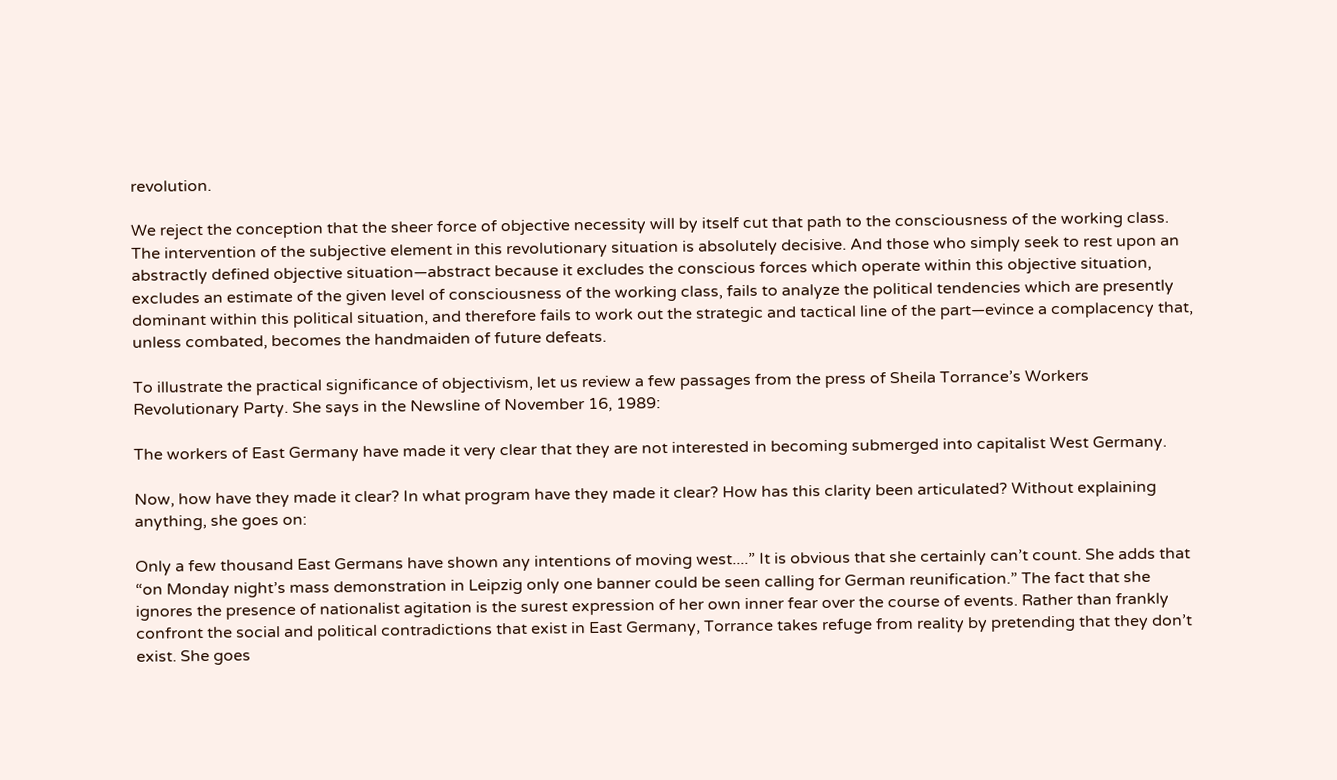revolution.

We reject the conception that the sheer force of objective necessity will by itself cut that path to the consciousness of the working class. The intervention of the subjective element in this revolutionary situation is absolutely decisive. And those who simply seek to rest upon an abstractly defined objective situation—abstract because it excludes the conscious forces which operate within this objective situation, excludes an estimate of the given level of consciousness of the working class, fails to analyze the political tendencies which are presently dominant within this political situation, and therefore fails to work out the strategic and tactical line of the part—evince a complacency that, unless combated, becomes the handmaiden of future defeats.

To illustrate the practical significance of objectivism, let us review a few passages from the press of Sheila Torrance’s Workers Revolutionary Party. She says in the Newsline of November 16, 1989:

The workers of East Germany have made it very clear that they are not interested in becoming submerged into capitalist West Germany.

Now, how have they made it clear? In what program have they made it clear? How has this clarity been articulated? Without explaining anything, she goes on:

Only a few thousand East Germans have shown any intentions of moving west....” It is obvious that she certainly can’t count. She adds that “on Monday night’s mass demonstration in Leipzig only one banner could be seen calling for German reunification.” The fact that she ignores the presence of nationalist agitation is the surest expression of her own inner fear over the course of events. Rather than frankly confront the social and political contradictions that exist in East Germany, Torrance takes refuge from reality by pretending that they don’t exist. She goes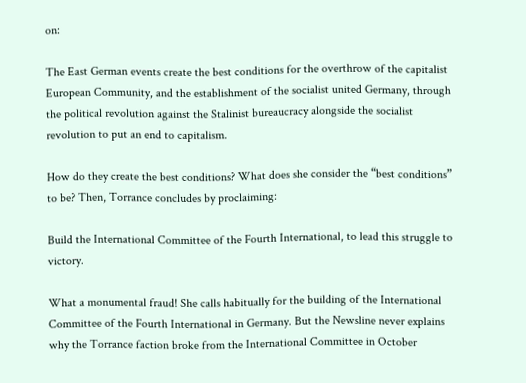on:

The East German events create the best conditions for the overthrow of the capitalist European Community, and the establishment of the socialist united Germany, through the political revolution against the Stalinist bureaucracy alongside the socialist revolution to put an end to capitalism.

How do they create the best conditions? What does she consider the “best conditions” to be? Then, Torrance concludes by proclaiming:

Build the International Committee of the Fourth International, to lead this struggle to victory.

What a monumental fraud! She calls habitually for the building of the International Committee of the Fourth International in Germany. But the Newsline never explains why the Torrance faction broke from the International Committee in October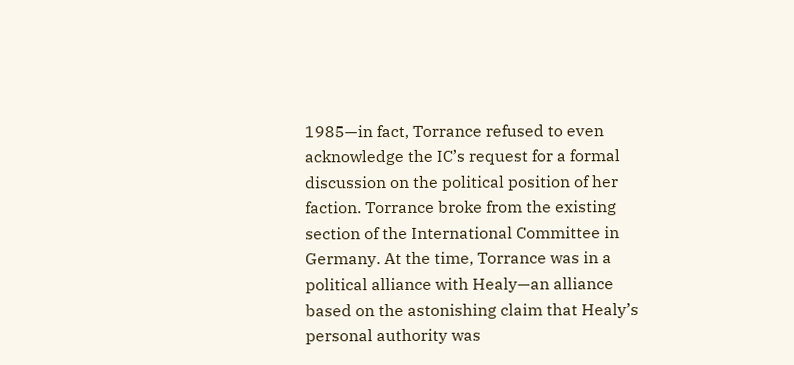1985—in fact, Torrance refused to even acknowledge the IC’s request for a formal discussion on the political position of her faction. Torrance broke from the existing section of the International Committee in Germany. At the time, Torrance was in a political alliance with Healy—an alliance based on the astonishing claim that Healy’s personal authority was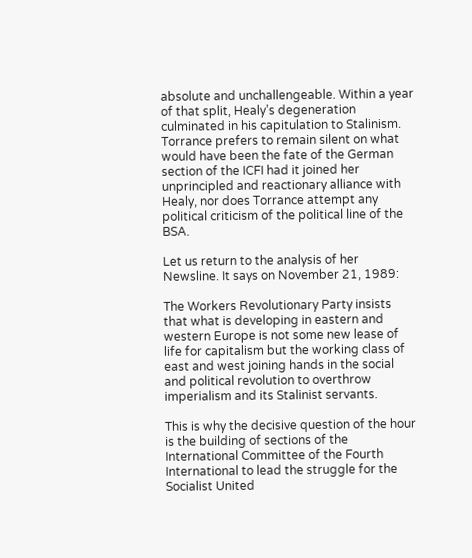absolute and unchallengeable. Within a year of that split, Healy’s degeneration culminated in his capitulation to Stalinism. Torrance prefers to remain silent on what would have been the fate of the German section of the ICFI had it joined her unprincipled and reactionary alliance with Healy, nor does Torrance attempt any political criticism of the political line of the BSA.

Let us return to the analysis of her Newsline. It says on November 21, 1989:

The Workers Revolutionary Party insists that what is developing in eastern and western Europe is not some new lease of life for capitalism but the working class of east and west joining hands in the social and political revolution to overthrow imperialism and its Stalinist servants.

This is why the decisive question of the hour is the building of sections of the International Committee of the Fourth International to lead the struggle for the Socialist United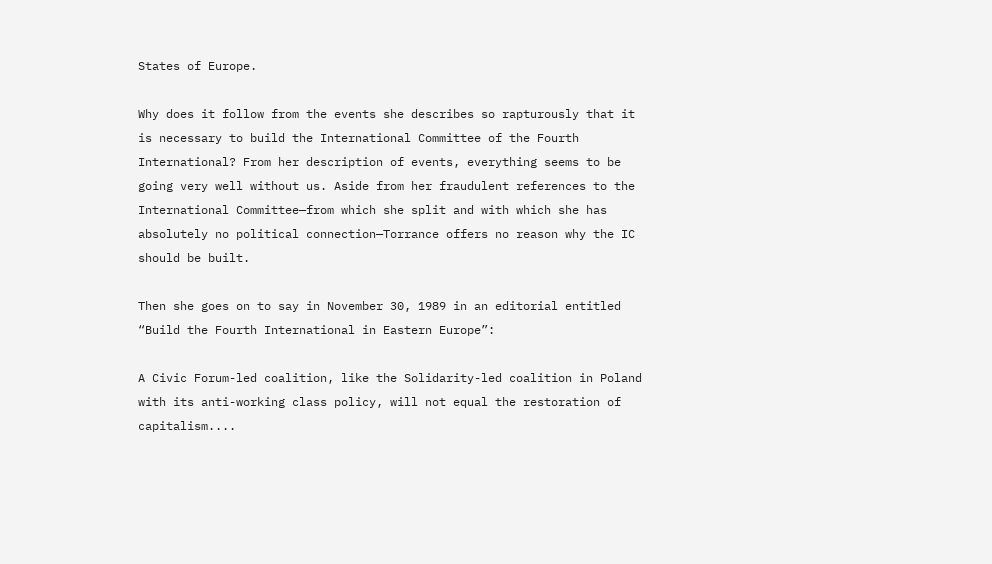States of Europe.

Why does it follow from the events she describes so rapturously that it is necessary to build the International Committee of the Fourth International? From her description of events, everything seems to be going very well without us. Aside from her fraudulent references to the International Committee—from which she split and with which she has absolutely no political connection—Torrance offers no reason why the IC should be built.

Then she goes on to say in November 30, 1989 in an editorial entitled “Build the Fourth International in Eastern Europe”:

A Civic Forum-led coalition, like the Solidarity-led coalition in Poland with its anti-working class policy, will not equal the restoration of capitalism....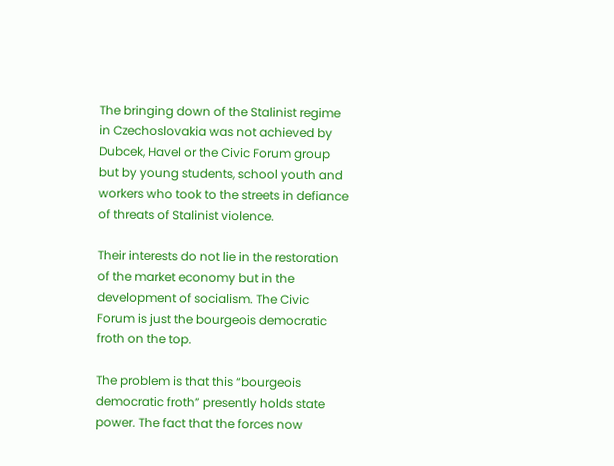The bringing down of the Stalinist regime in Czechoslovakia was not achieved by Dubcek, Havel or the Civic Forum group but by young students, school youth and workers who took to the streets in defiance of threats of Stalinist violence.

Their interests do not lie in the restoration of the market economy but in the development of socialism. The Civic Forum is just the bourgeois democratic froth on the top.

The problem is that this “bourgeois democratic froth” presently holds state power. The fact that the forces now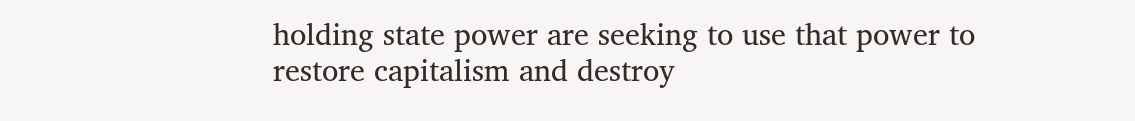holding state power are seeking to use that power to restore capitalism and destroy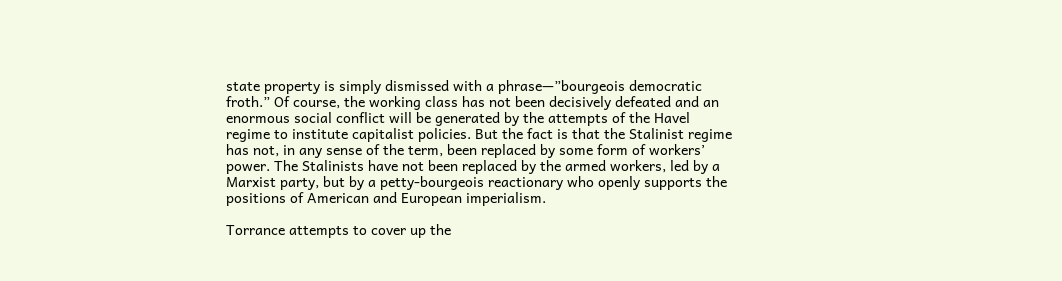state property is simply dismissed with a phrase—”bourgeois democratic froth.” Of course, the working class has not been decisively defeated and an enormous social conflict will be generated by the attempts of the Havel regime to institute capitalist policies. But the fact is that the Stalinist regime has not, in any sense of the term, been replaced by some form of workers’ power. The Stalinists have not been replaced by the armed workers, led by a Marxist party, but by a petty-bourgeois reactionary who openly supports the positions of American and European imperialism.

Torrance attempts to cover up the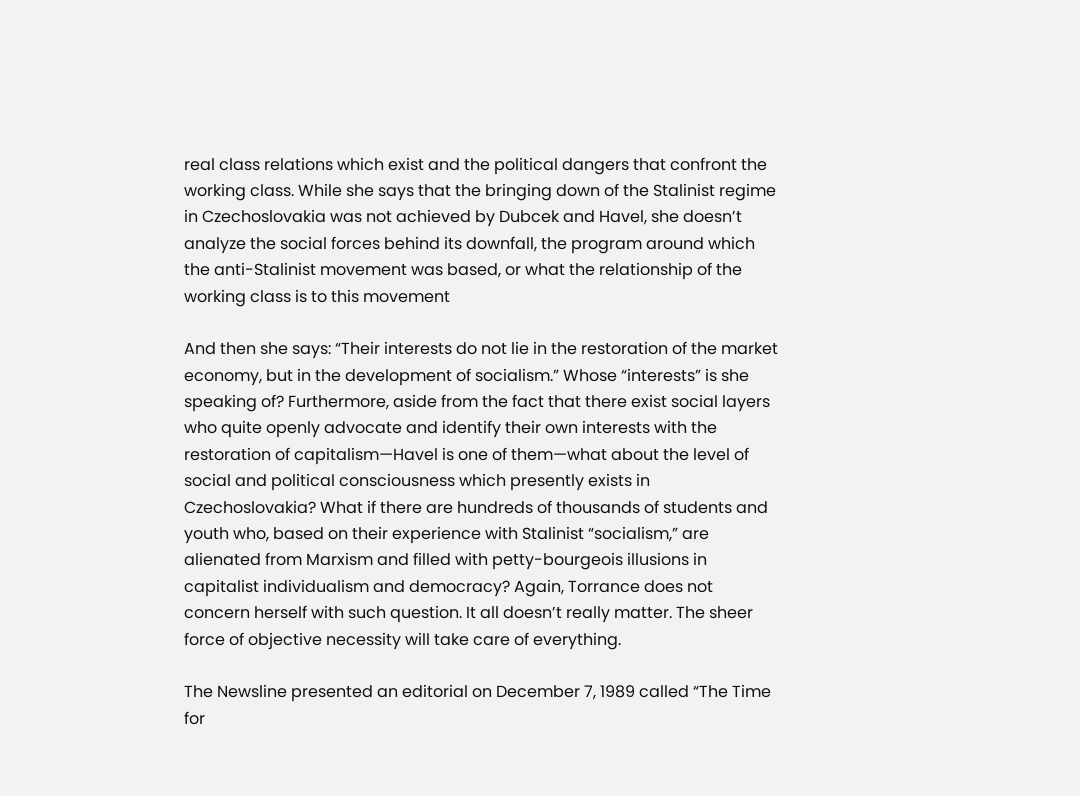real class relations which exist and the political dangers that confront the working class. While she says that the bringing down of the Stalinist regime in Czechoslovakia was not achieved by Dubcek and Havel, she doesn’t analyze the social forces behind its downfall, the program around which the anti-Stalinist movement was based, or what the relationship of the working class is to this movement

And then she says: “Their interests do not lie in the restoration of the market economy, but in the development of socialism.” Whose “interests” is she speaking of? Furthermore, aside from the fact that there exist social layers who quite openly advocate and identify their own interests with the restoration of capitalism—Havel is one of them—what about the level of social and political consciousness which presently exists in Czechoslovakia? What if there are hundreds of thousands of students and youth who, based on their experience with Stalinist “socialism,” are alienated from Marxism and filled with petty-bourgeois illusions in capitalist individualism and democracy? Again, Torrance does not concern herself with such question. It all doesn’t really matter. The sheer force of objective necessity will take care of everything.

The Newsline presented an editorial on December 7, 1989 called “The Time for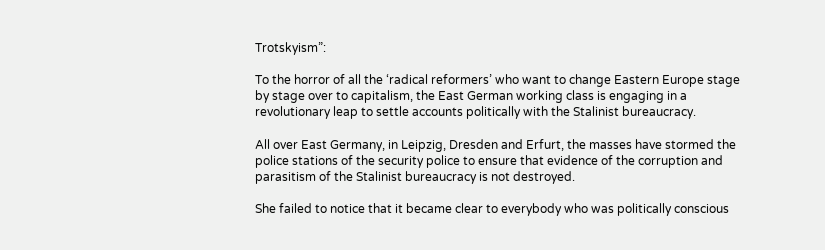Trotskyism”:

To the horror of all the ‘radical reformers’ who want to change Eastern Europe stage by stage over to capitalism, the East German working class is engaging in a revolutionary leap to settle accounts politically with the Stalinist bureaucracy.

All over East Germany, in Leipzig, Dresden and Erfurt, the masses have stormed the police stations of the security police to ensure that evidence of the corruption and parasitism of the Stalinist bureaucracy is not destroyed.

She failed to notice that it became clear to everybody who was politically conscious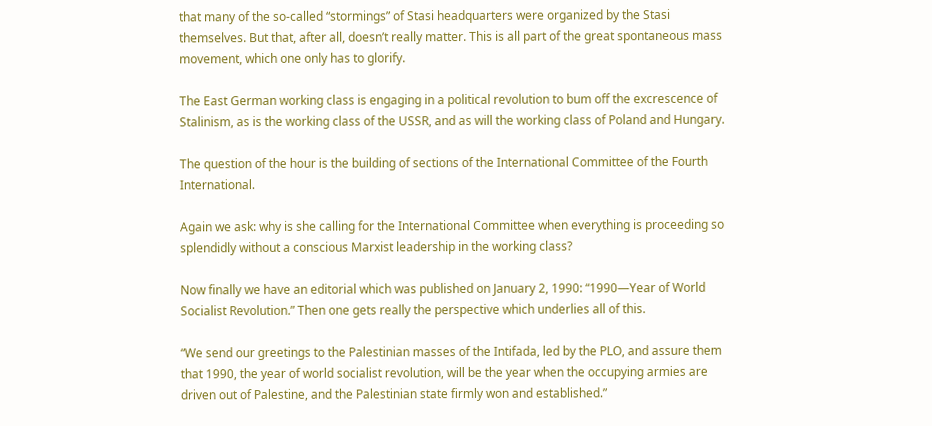that many of the so-called “stormings” of Stasi headquarters were organized by the Stasi themselves. But that, after all, doesn’t really matter. This is all part of the great spontaneous mass movement, which one only has to glorify.

The East German working class is engaging in a political revolution to bum off the excrescence of Stalinism, as is the working class of the USSR, and as will the working class of Poland and Hungary.

The question of the hour is the building of sections of the International Committee of the Fourth International.

Again we ask: why is she calling for the International Committee when everything is proceeding so splendidly without a conscious Marxist leadership in the working class?

Now finally we have an editorial which was published on January 2, 1990: “1990—Year of World Socialist Revolution.” Then one gets really the perspective which underlies all of this.

“We send our greetings to the Palestinian masses of the Intifada, led by the PLO, and assure them that 1990, the year of world socialist revolution, will be the year when the occupying armies are driven out of Palestine, and the Palestinian state firmly won and established.”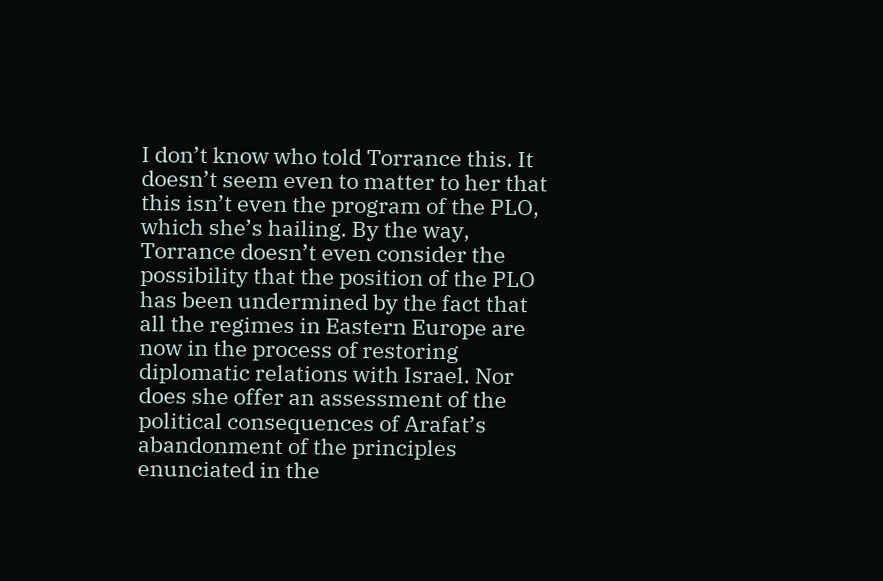I don’t know who told Torrance this. It doesn’t seem even to matter to her that this isn’t even the program of the PLO, which she’s hailing. By the way, Torrance doesn’t even consider the possibility that the position of the PLO has been undermined by the fact that all the regimes in Eastern Europe are now in the process of restoring diplomatic relations with Israel. Nor does she offer an assessment of the political consequences of Arafat’s abandonment of the principles enunciated in the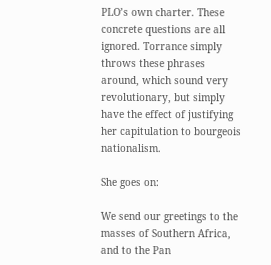PLO’s own charter. These concrete questions are all ignored. Torrance simply throws these phrases around, which sound very revolutionary, but simply have the effect of justifying her capitulation to bourgeois nationalism.

She goes on:

We send our greetings to the masses of Southern Africa, and to the Pan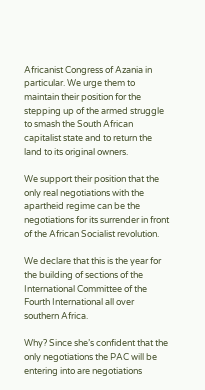Africanist Congress of Azania in particular. We urge them to maintain their position for the stepping up of the armed struggle to smash the South African capitalist state and to return the land to its original owners.

We support their position that the only real negotiations with the apartheid regime can be the negotiations for its surrender in front of the African Socialist revolution.

We declare that this is the year for the building of sections of the International Committee of the Fourth International all over southern Africa.

Why? Since she’s confident that the only negotiations the PAC will be entering into are negotiations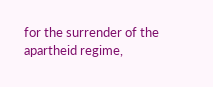for the surrender of the apartheid regime,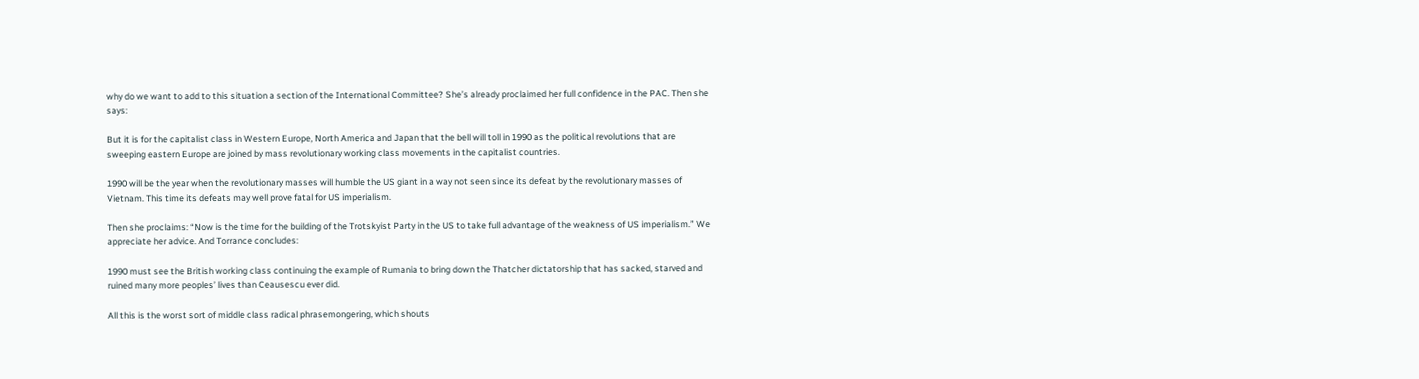why do we want to add to this situation a section of the International Committee? She’s already proclaimed her full confidence in the PAC. Then she says:

But it is for the capitalist class in Western Europe, North America and Japan that the bell will toll in 1990 as the political revolutions that are sweeping eastern Europe are joined by mass revolutionary working class movements in the capitalist countries.

1990 will be the year when the revolutionary masses will humble the US giant in a way not seen since its defeat by the revolutionary masses of Vietnam. This time its defeats may well prove fatal for US imperialism.

Then she proclaims: “Now is the time for the building of the Trotskyist Party in the US to take full advantage of the weakness of US imperialism.” We appreciate her advice. And Torrance concludes:

1990 must see the British working class continuing the example of Rumania to bring down the Thatcher dictatorship that has sacked, starved and ruined many more peoples’ lives than Ceausescu ever did.

All this is the worst sort of middle class radical phrasemongering, which shouts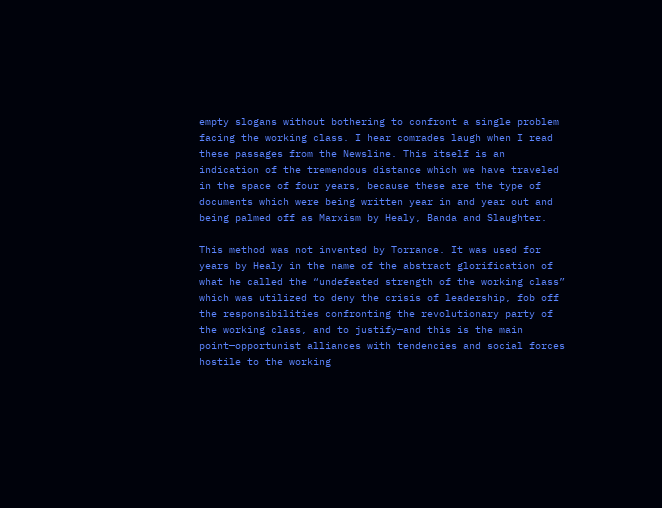empty slogans without bothering to confront a single problem facing the working class. I hear comrades laugh when I read these passages from the Newsline. This itself is an indication of the tremendous distance which we have traveled in the space of four years, because these are the type of documents which were being written year in and year out and being palmed off as Marxism by Healy, Banda and Slaughter.

This method was not invented by Torrance. It was used for years by Healy in the name of the abstract glorification of what he called the “undefeated strength of the working class” which was utilized to deny the crisis of leadership, fob off the responsibilities confronting the revolutionary party of the working class, and to justify—and this is the main point—opportunist alliances with tendencies and social forces hostile to the working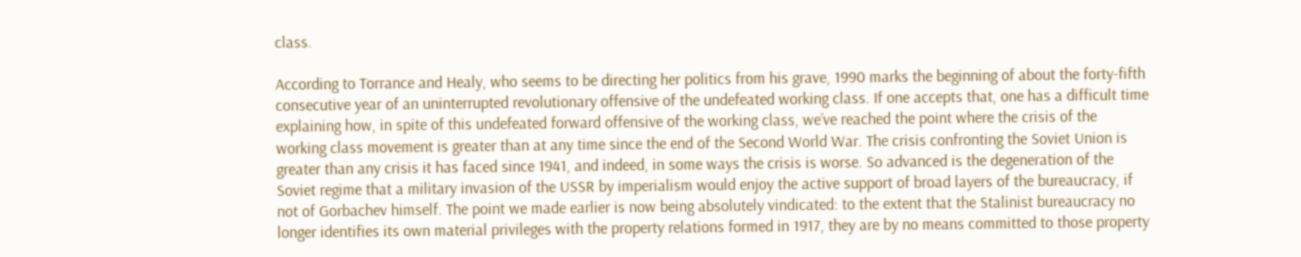class.

According to Torrance and Healy, who seems to be directing her politics from his grave, 1990 marks the beginning of about the forty-fifth consecutive year of an uninterrupted revolutionary offensive of the undefeated working class. If one accepts that, one has a difficult time explaining how, in spite of this undefeated forward offensive of the working class, we’ve reached the point where the crisis of the working class movement is greater than at any time since the end of the Second World War. The crisis confronting the Soviet Union is greater than any crisis it has faced since 1941, and indeed, in some ways the crisis is worse. So advanced is the degeneration of the Soviet regime that a military invasion of the USSR by imperialism would enjoy the active support of broad layers of the bureaucracy, if not of Gorbachev himself. The point we made earlier is now being absolutely vindicated: to the extent that the Stalinist bureaucracy no longer identifies its own material privileges with the property relations formed in 1917, they are by no means committed to those property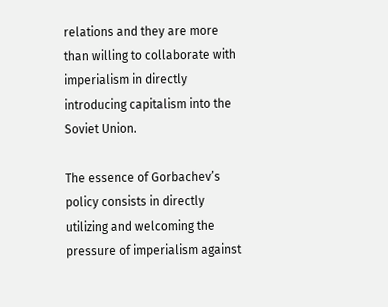relations and they are more than willing to collaborate with imperialism in directly introducing capitalism into the Soviet Union.

The essence of Gorbachev’s policy consists in directly utilizing and welcoming the pressure of imperialism against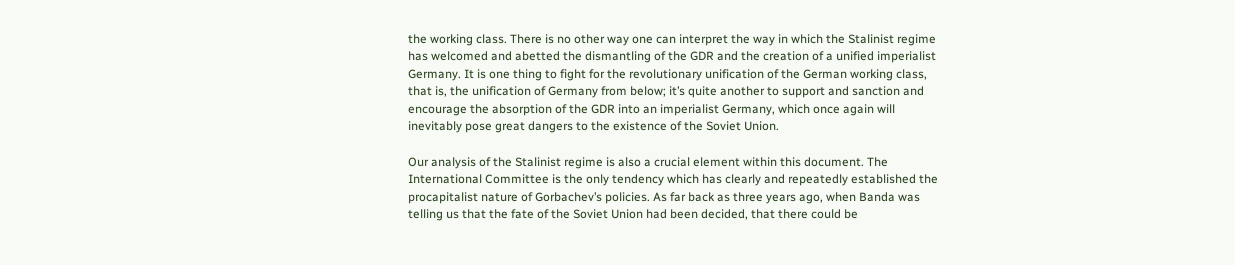the working class. There is no other way one can interpret the way in which the Stalinist regime has welcomed and abetted the dismantling of the GDR and the creation of a unified imperialist Germany. It is one thing to fight for the revolutionary unification of the German working class, that is, the unification of Germany from below; it’s quite another to support and sanction and encourage the absorption of the GDR into an imperialist Germany, which once again will inevitably pose great dangers to the existence of the Soviet Union.

Our analysis of the Stalinist regime is also a crucial element within this document. The International Committee is the only tendency which has clearly and repeatedly established the procapitalist nature of Gorbachev’s policies. As far back as three years ago, when Banda was telling us that the fate of the Soviet Union had been decided, that there could be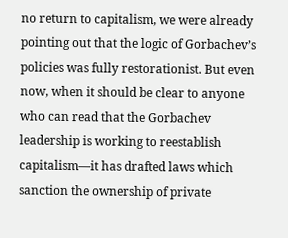no return to capitalism, we were already pointing out that the logic of Gorbachev’s policies was fully restorationist. But even now, when it should be clear to anyone who can read that the Gorbachev leadership is working to reestablish capitalism—it has drafted laws which sanction the ownership of private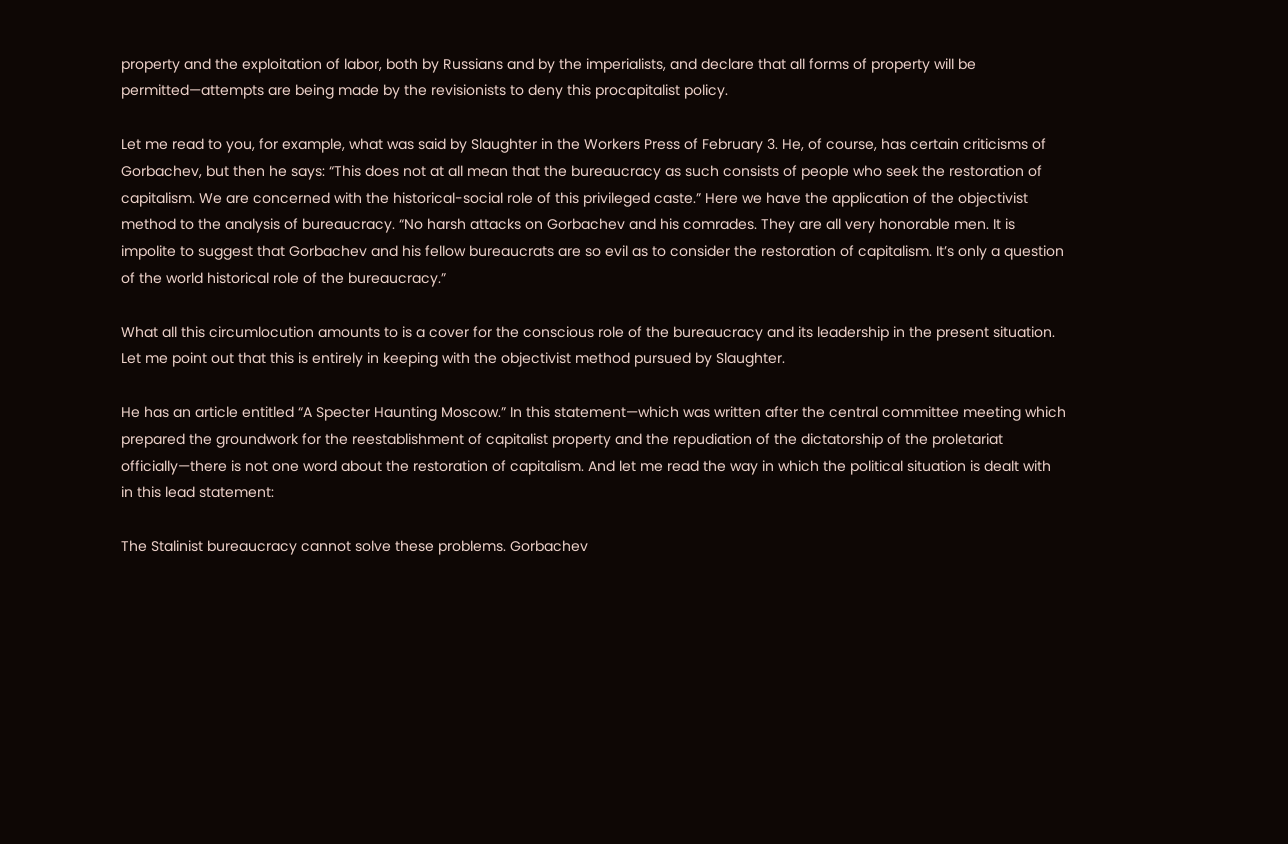property and the exploitation of labor, both by Russians and by the imperialists, and declare that all forms of property will be permitted—attempts are being made by the revisionists to deny this procapitalist policy.

Let me read to you, for example, what was said by Slaughter in the Workers Press of February 3. He, of course, has certain criticisms of Gorbachev, but then he says: “This does not at all mean that the bureaucracy as such consists of people who seek the restoration of capitalism. We are concerned with the historical-social role of this privileged caste.” Here we have the application of the objectivist method to the analysis of bureaucracy. “No harsh attacks on Gorbachev and his comrades. They are all very honorable men. It is impolite to suggest that Gorbachev and his fellow bureaucrats are so evil as to consider the restoration of capitalism. It’s only a question of the world historical role of the bureaucracy.”

What all this circumlocution amounts to is a cover for the conscious role of the bureaucracy and its leadership in the present situation. Let me point out that this is entirely in keeping with the objectivist method pursued by Slaughter.

He has an article entitled “A Specter Haunting Moscow.” In this statement—which was written after the central committee meeting which prepared the groundwork for the reestablishment of capitalist property and the repudiation of the dictatorship of the proletariat officially—there is not one word about the restoration of capitalism. And let me read the way in which the political situation is dealt with in this lead statement:

The Stalinist bureaucracy cannot solve these problems. Gorbachev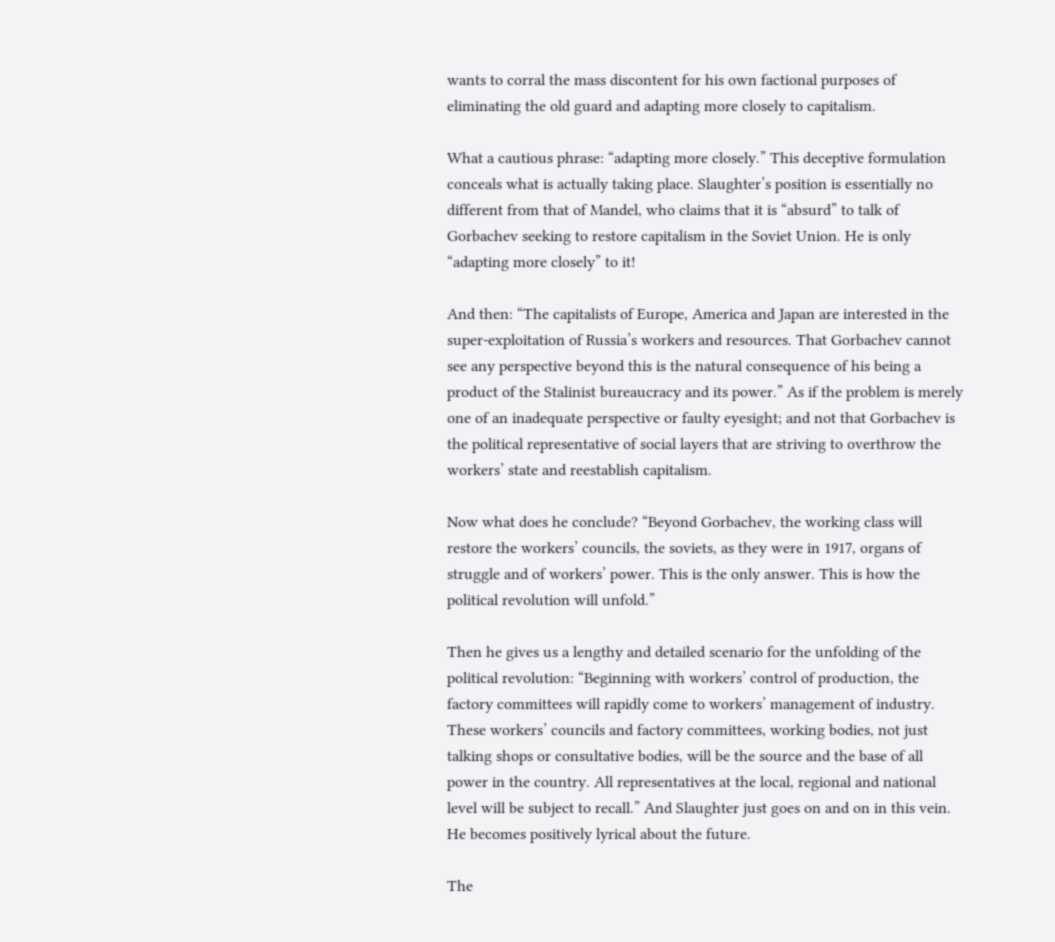wants to corral the mass discontent for his own factional purposes of eliminating the old guard and adapting more closely to capitalism.

What a cautious phrase: “adapting more closely.” This deceptive formulation conceals what is actually taking place. Slaughter’s position is essentially no different from that of Mandel, who claims that it is “absurd” to talk of Gorbachev seeking to restore capitalism in the Soviet Union. He is only “adapting more closely” to it!

And then: “The capitalists of Europe, America and Japan are interested in the super-exploitation of Russia’s workers and resources. That Gorbachev cannot see any perspective beyond this is the natural consequence of his being a product of the Stalinist bureaucracy and its power.” As if the problem is merely one of an inadequate perspective or faulty eyesight; and not that Gorbachev is the political representative of social layers that are striving to overthrow the workers’ state and reestablish capitalism.

Now what does he conclude? “Beyond Gorbachev, the working class will restore the workers’ councils, the soviets, as they were in 1917, organs of struggle and of workers’ power. This is the only answer. This is how the political revolution will unfold.”

Then he gives us a lengthy and detailed scenario for the unfolding of the political revolution: “Beginning with workers’ control of production, the factory committees will rapidly come to workers’ management of industry. These workers’ councils and factory committees, working bodies, not just talking shops or consultative bodies, will be the source and the base of all power in the country. All representatives at the local, regional and national level will be subject to recall.” And Slaughter just goes on and on in this vein. He becomes positively lyrical about the future.

The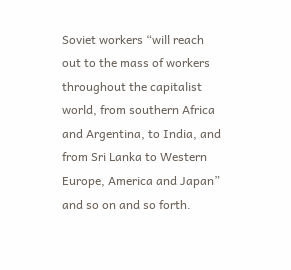Soviet workers “will reach out to the mass of workers throughout the capitalist world, from southern Africa and Argentina, to India, and from Sri Lanka to Western Europe, America and Japan” and so on and so forth.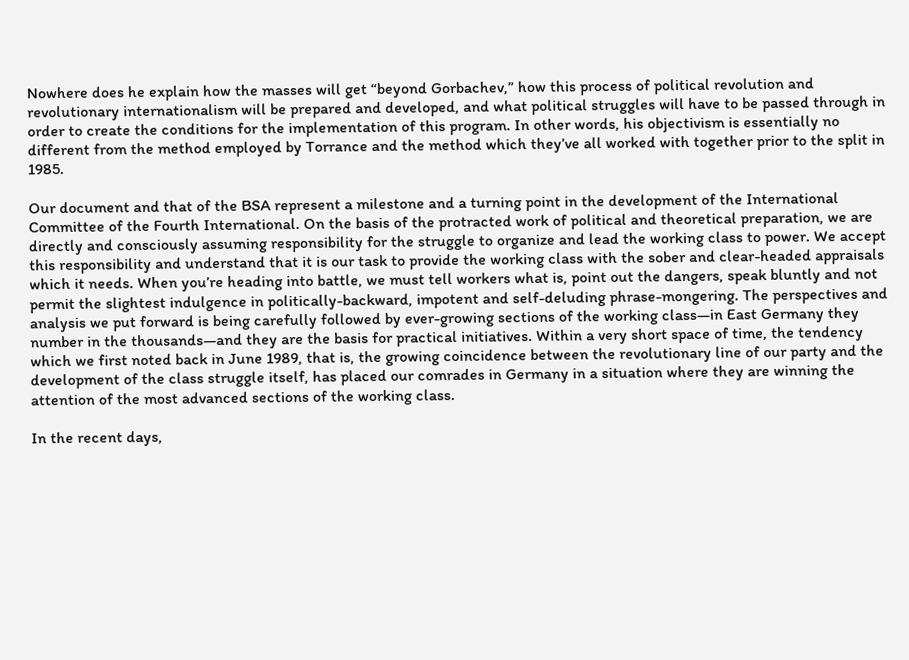Nowhere does he explain how the masses will get “beyond Gorbachev,” how this process of political revolution and revolutionary internationalism will be prepared and developed, and what political struggles will have to be passed through in order to create the conditions for the implementation of this program. In other words, his objectivism is essentially no different from the method employed by Torrance and the method which they’ve all worked with together prior to the split in 1985.

Our document and that of the BSA represent a milestone and a turning point in the development of the International Committee of the Fourth International. On the basis of the protracted work of political and theoretical preparation, we are directly and consciously assuming responsibility for the struggle to organize and lead the working class to power. We accept this responsibility and understand that it is our task to provide the working class with the sober and clear-headed appraisals which it needs. When you’re heading into battle, we must tell workers what is, point out the dangers, speak bluntly and not permit the slightest indulgence in politically-backward, impotent and self-deluding phrase-mongering. The perspectives and analysis we put forward is being carefully followed by ever-growing sections of the working class—in East Germany they number in the thousands—and they are the basis for practical initiatives. Within a very short space of time, the tendency which we first noted back in June 1989, that is, the growing coincidence between the revolutionary line of our party and the development of the class struggle itself, has placed our comrades in Germany in a situation where they are winning the attention of the most advanced sections of the working class.

In the recent days,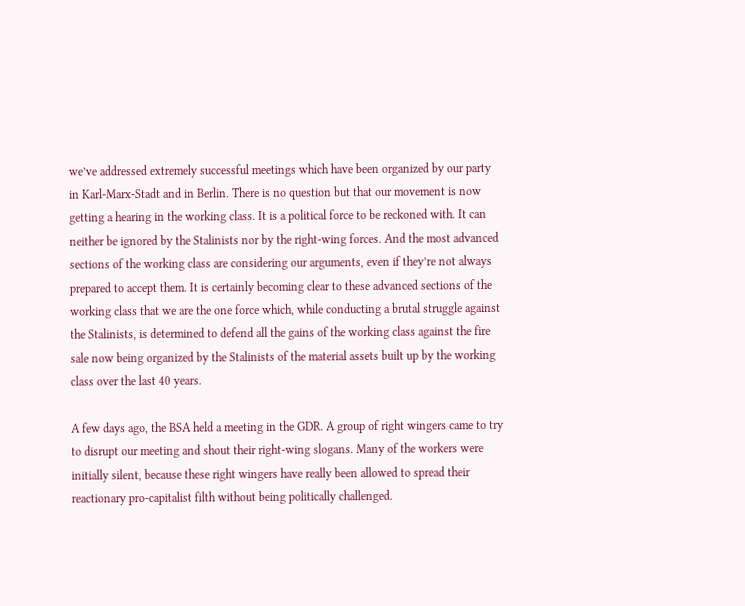we’ve addressed extremely successful meetings which have been organized by our party in Karl-Marx-Stadt and in Berlin. There is no question but that our movement is now getting a hearing in the working class. It is a political force to be reckoned with. It can neither be ignored by the Stalinists nor by the right-wing forces. And the most advanced sections of the working class are considering our arguments, even if they’re not always prepared to accept them. It is certainly becoming clear to these advanced sections of the working class that we are the one force which, while conducting a brutal struggle against the Stalinists, is determined to defend all the gains of the working class against the fire sale now being organized by the Stalinists of the material assets built up by the working class over the last 40 years.

A few days ago, the BSA held a meeting in the GDR. A group of right wingers came to try to disrupt our meeting and shout their right-wing slogans. Many of the workers were initially silent, because these right wingers have really been allowed to spread their reactionary pro-capitalist filth without being politically challenged.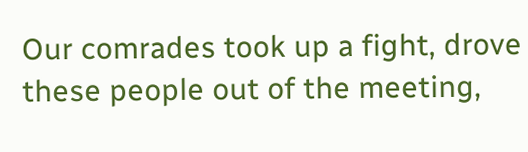Our comrades took up a fight, drove these people out of the meeting,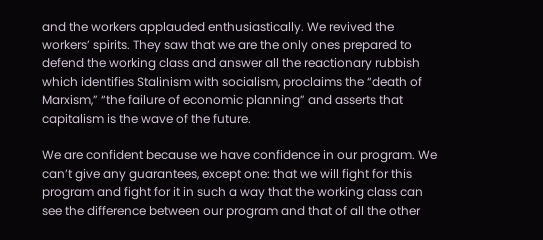and the workers applauded enthusiastically. We revived the workers’ spirits. They saw that we are the only ones prepared to defend the working class and answer all the reactionary rubbish which identifies Stalinism with socialism, proclaims the “death of Marxism,” “the failure of economic planning” and asserts that capitalism is the wave of the future.

We are confident because we have confidence in our program. We can’t give any guarantees, except one: that we will fight for this program and fight for it in such a way that the working class can see the difference between our program and that of all the other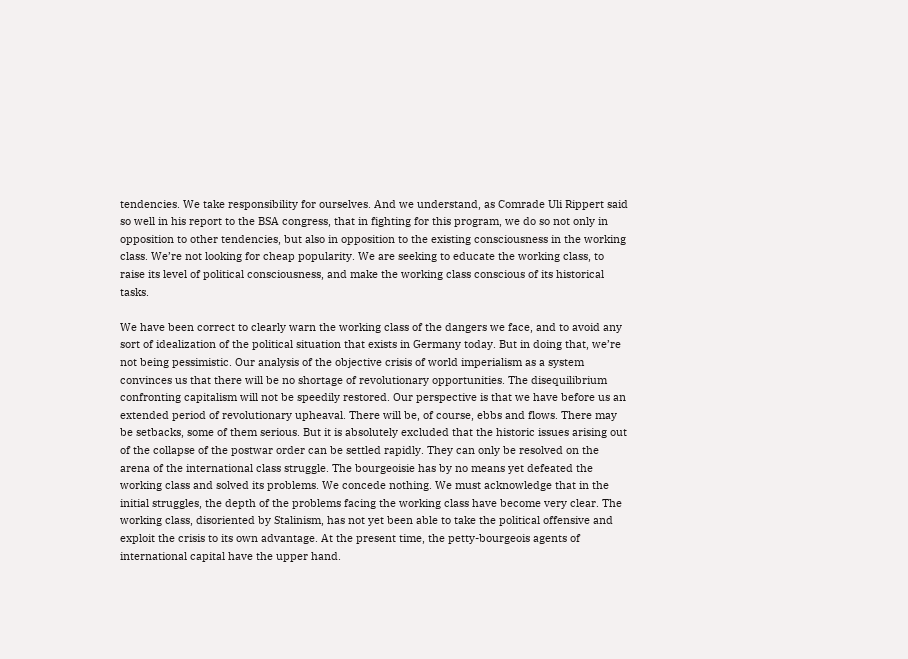tendencies. We take responsibility for ourselves. And we understand, as Comrade Uli Rippert said so well in his report to the BSA congress, that in fighting for this program, we do so not only in opposition to other tendencies, but also in opposition to the existing consciousness in the working class. We’re not looking for cheap popularity. We are seeking to educate the working class, to raise its level of political consciousness, and make the working class conscious of its historical tasks.

We have been correct to clearly warn the working class of the dangers we face, and to avoid any sort of idealization of the political situation that exists in Germany today. But in doing that, we’re not being pessimistic. Our analysis of the objective crisis of world imperialism as a system convinces us that there will be no shortage of revolutionary opportunities. The disequilibrium confronting capitalism will not be speedily restored. Our perspective is that we have before us an extended period of revolutionary upheaval. There will be, of course, ebbs and flows. There may be setbacks, some of them serious. But it is absolutely excluded that the historic issues arising out of the collapse of the postwar order can be settled rapidly. They can only be resolved on the arena of the international class struggle. The bourgeoisie has by no means yet defeated the working class and solved its problems. We concede nothing. We must acknowledge that in the initial struggles, the depth of the problems facing the working class have become very clear. The working class, disoriented by Stalinism, has not yet been able to take the political offensive and exploit the crisis to its own advantage. At the present time, the petty-bourgeois agents of international capital have the upper hand.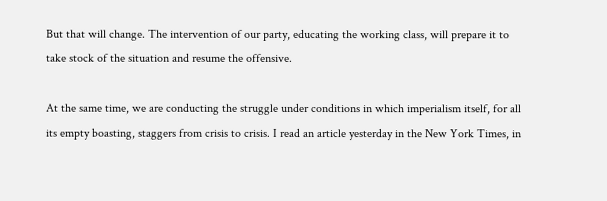But that will change. The intervention of our party, educating the working class, will prepare it to take stock of the situation and resume the offensive.

At the same time, we are conducting the struggle under conditions in which imperialism itself, for all its empty boasting, staggers from crisis to crisis. I read an article yesterday in the New York Times, in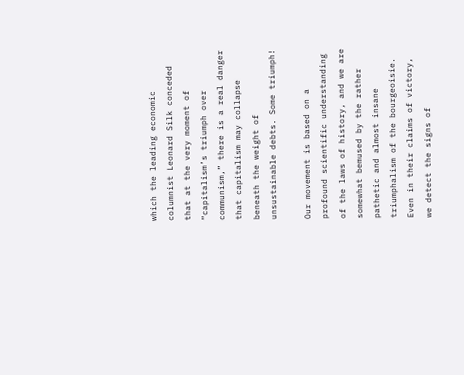which the leading economic columnist Leonard Silk conceded that at the very moment of “capitalism’s triumph over communism,” there is a real danger that capitalism may collapse beneath the weight of unsustainable debts. Some triumph!

Our movement is based on a profound scientific understanding of the laws of history, and we are somewhat bemused by the rather pathetic and almost insane triumphalism of the bourgeoisie. Even in their claims of victory, we detect the signs of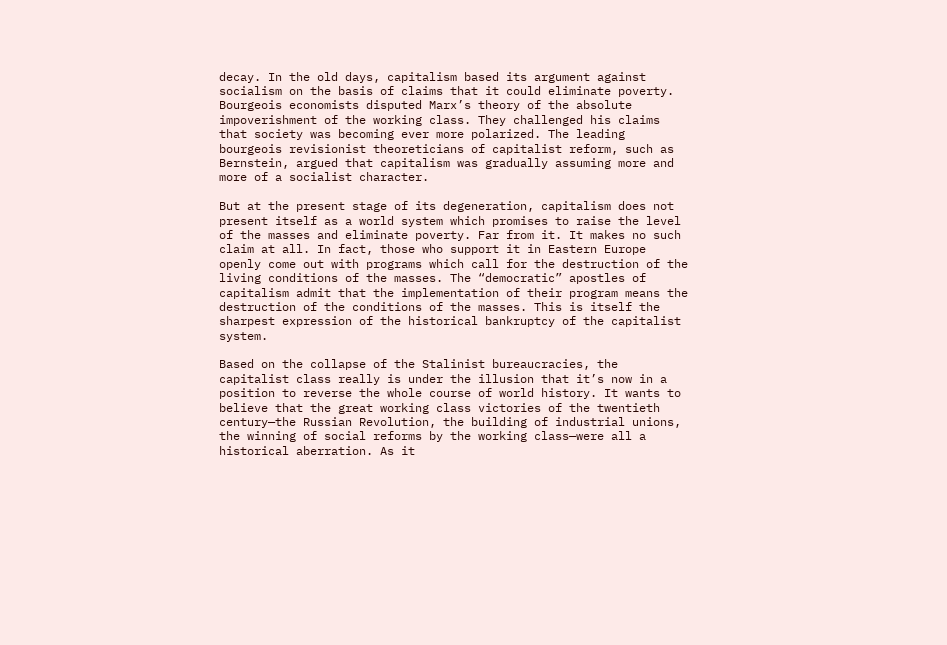decay. In the old days, capitalism based its argument against socialism on the basis of claims that it could eliminate poverty. Bourgeois economists disputed Marx’s theory of the absolute impoverishment of the working class. They challenged his claims that society was becoming ever more polarized. The leading bourgeois revisionist theoreticians of capitalist reform, such as Bernstein, argued that capitalism was gradually assuming more and more of a socialist character.

But at the present stage of its degeneration, capitalism does not present itself as a world system which promises to raise the level of the masses and eliminate poverty. Far from it. It makes no such claim at all. In fact, those who support it in Eastern Europe openly come out with programs which call for the destruction of the living conditions of the masses. The “democratic” apostles of capitalism admit that the implementation of their program means the destruction of the conditions of the masses. This is itself the sharpest expression of the historical bankruptcy of the capitalist system.

Based on the collapse of the Stalinist bureaucracies, the capitalist class really is under the illusion that it’s now in a position to reverse the whole course of world history. It wants to believe that the great working class victories of the twentieth century—the Russian Revolution, the building of industrial unions, the winning of social reforms by the working class—were all a historical aberration. As it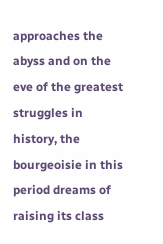approaches the abyss and on the eve of the greatest struggles in history, the bourgeoisie in this period dreams of raising its class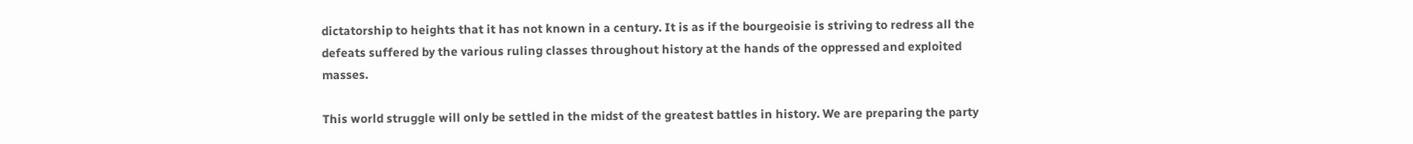dictatorship to heights that it has not known in a century. It is as if the bourgeoisie is striving to redress all the defeats suffered by the various ruling classes throughout history at the hands of the oppressed and exploited masses.

This world struggle will only be settled in the midst of the greatest battles in history. We are preparing the party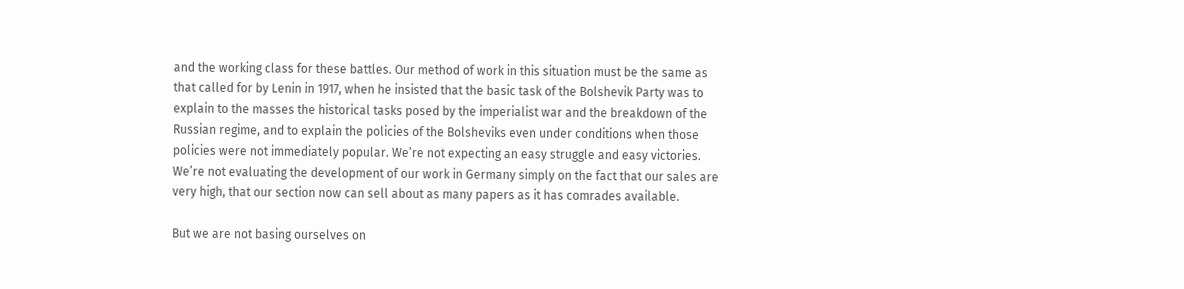and the working class for these battles. Our method of work in this situation must be the same as that called for by Lenin in 1917, when he insisted that the basic task of the Bolshevik Party was to explain to the masses the historical tasks posed by the imperialist war and the breakdown of the Russian regime, and to explain the policies of the Bolsheviks even under conditions when those policies were not immediately popular. We’re not expecting an easy struggle and easy victories. We’re not evaluating the development of our work in Germany simply on the fact that our sales are very high, that our section now can sell about as many papers as it has comrades available.

But we are not basing ourselves on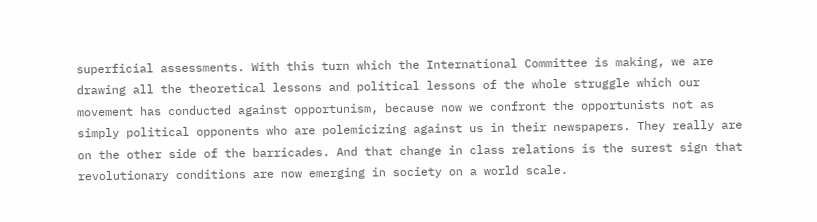superficial assessments. With this turn which the International Committee is making, we are drawing all the theoretical lessons and political lessons of the whole struggle which our movement has conducted against opportunism, because now we confront the opportunists not as simply political opponents who are polemicizing against us in their newspapers. They really are on the other side of the barricades. And that change in class relations is the surest sign that revolutionary conditions are now emerging in society on a world scale.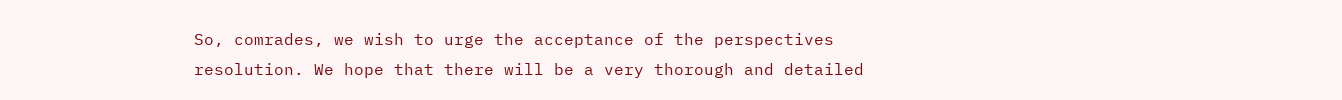So, comrades, we wish to urge the acceptance of the perspectives resolution. We hope that there will be a very thorough and detailed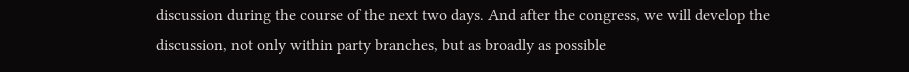discussion during the course of the next two days. And after the congress, we will develop the discussion, not only within party branches, but as broadly as possible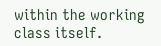within the working class itself.